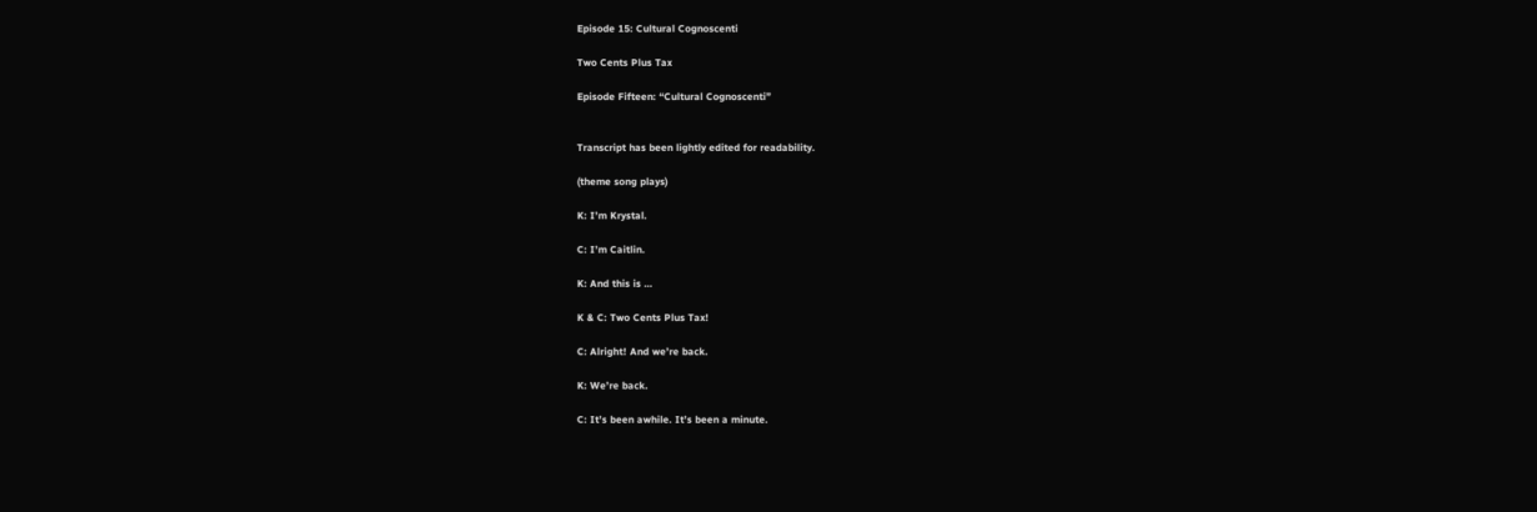Episode 15: Cultural Cognoscenti

Two Cents Plus Tax

Episode Fifteen: “Cultural Cognoscenti”


Transcript has been lightly edited for readability.

(theme song plays)

K: I’m Krystal.

C: I’m Caitlin.

K: And this is …

K & C: Two Cents Plus Tax!

C: Alright! And we’re back.

K: We’re back.

C: It’s been awhile. It’s been a minute.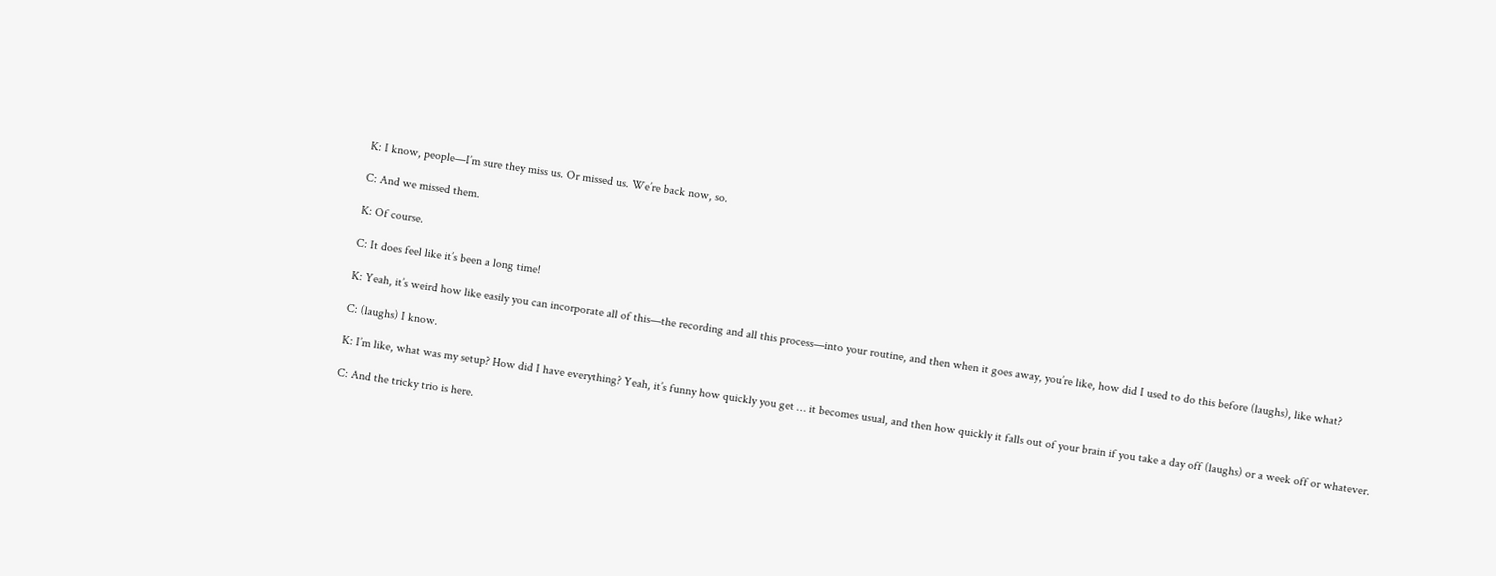K: I know, people—I’m sure they miss us. Or missed us. We’re back now, so.

C: And we missed them.

K: Of course.

C: It does feel like it’s been a long time!

K: Yeah, it’s weird how like easily you can incorporate all of this—the recording and all this process—into your routine, and then when it goes away, you’re like, how did I used to do this before (laughs), like what?

C: (laughs) I know.

K: I’m like, what was my setup? How did I have everything? Yeah, it’s funny how quickly you get … it becomes usual, and then how quickly it falls out of your brain if you take a day off (laughs) or a week off or whatever.

C: And the tricky trio is here.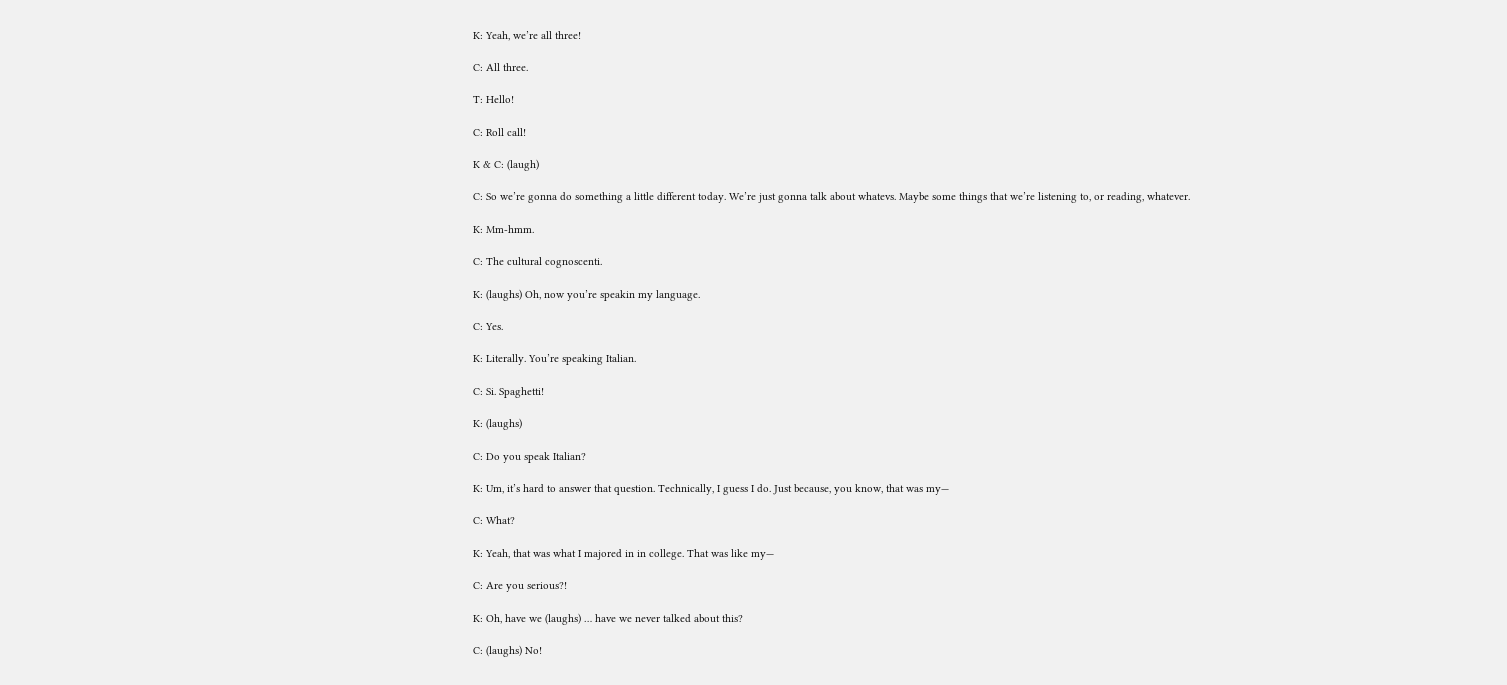K: Yeah, we’re all three!

C: All three.

T: Hello!

C: Roll call!

K & C: (laugh)

C: So we’re gonna do something a little different today. We’re just gonna talk about whatevs. Maybe some things that we’re listening to, or reading, whatever.

K: Mm-hmm.

C: The cultural cognoscenti.

K: (laughs) Oh, now you’re speakin my language.

C: Yes.

K: Literally. You’re speaking Italian.

C: Si. Spaghetti!

K: (laughs)

C: Do you speak Italian?

K: Um, it’s hard to answer that question. Technically, I guess I do. Just because, you know, that was my—

C: What?

K: Yeah, that was what I majored in in college. That was like my—

C: Are you serious?!

K: Oh, have we (laughs) … have we never talked about this?

C: (laughs) No!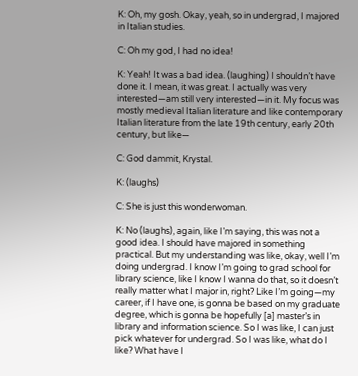K: Oh, my gosh. Okay, yeah, so in undergrad, I majored in Italian studies.

C: Oh my god, I had no idea!

K: Yeah! It was a bad idea. (laughing) I shouldn’t have done it. I mean, it was great. I actually was very interested—am still very interested—in it. My focus was mostly medieval Italian literature and like contemporary Italian literature from the late 19th century, early 20th century, but like—

C: God dammit, Krystal.

K: (laughs)

C: She is just this wonderwoman.

K: No (laughs), again, like I’m saying, this was not a good idea. I should have majored in something practical. But my understanding was like, okay, well I’m doing undergrad. I know I’m going to grad school for library science, like I know I wanna do that, so it doesn’t really matter what I major in, right? Like I’m going—my career, if I have one, is gonna be based on my graduate degree, which is gonna be hopefully [a] master’s in library and information science. So I was like, I can just pick whatever for undergrad. So I was like, what do I like? What have I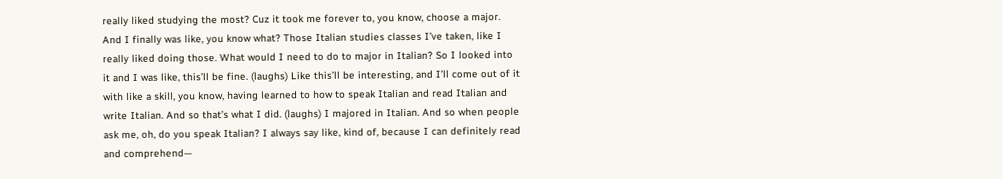really liked studying the most? Cuz it took me forever to, you know, choose a major. And I finally was like, you know what? Those Italian studies classes I’ve taken, like I really liked doing those. What would I need to do to major in Italian? So I looked into it and I was like, this’ll be fine. (laughs) Like this’ll be interesting, and I’ll come out of it with like a skill, you know, having learned to how to speak Italian and read Italian and write Italian. And so that’s what I did. (laughs) I majored in Italian. And so when people ask me, oh, do you speak Italian? I always say like, kind of, because I can definitely read and comprehend—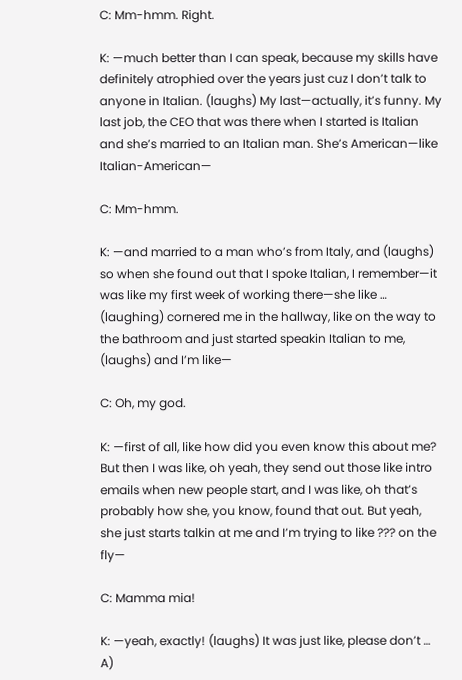C: Mm-hmm. Right.

K: —much better than I can speak, because my skills have definitely atrophied over the years just cuz I don’t talk to anyone in Italian. (laughs) My last—actually, it’s funny. My last job, the CEO that was there when I started is Italian and she’s married to an Italian man. She’s American—like Italian-American—

C: Mm-hmm.

K: —and married to a man who’s from Italy, and (laughs) so when she found out that I spoke Italian, I remember—it was like my first week of working there—she like … (laughing) cornered me in the hallway, like on the way to the bathroom and just started speakin Italian to me, (laughs) and I’m like—

C: Oh, my god.

K: —first of all, like how did you even know this about me? But then I was like, oh yeah, they send out those like intro emails when new people start, and I was like, oh that’s probably how she, you know, found that out. But yeah, she just starts talkin at me and I’m trying to like ??? on the fly—

C: Mamma mia!

K: —yeah, exactly! (laughs) It was just like, please don’t … A)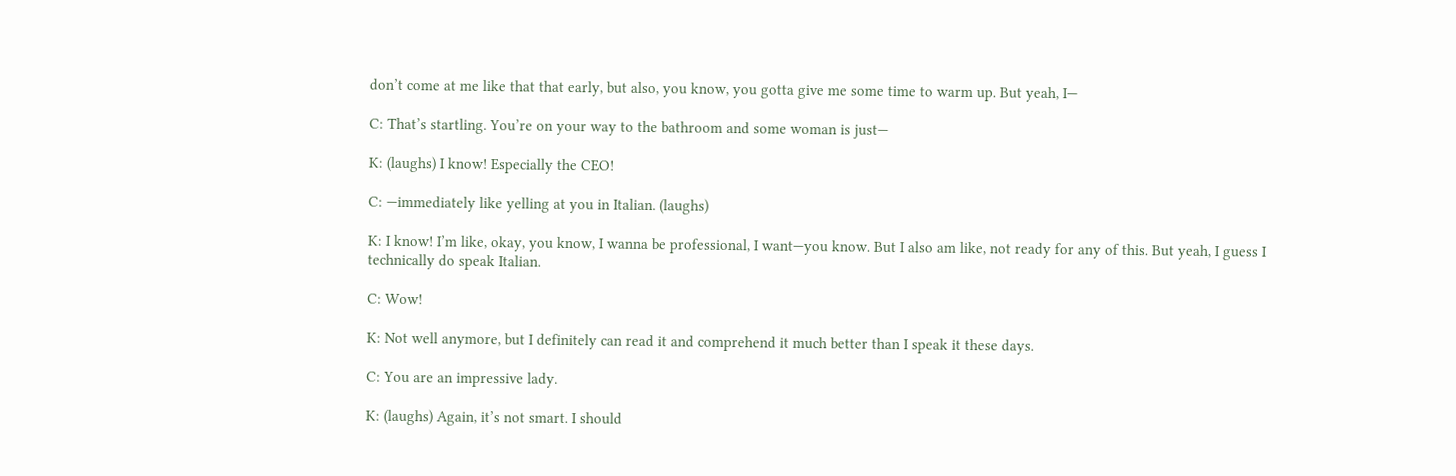don’t come at me like that that early, but also, you know, you gotta give me some time to warm up. But yeah, I—

C: That’s startling. You’re on your way to the bathroom and some woman is just—

K: (laughs) I know! Especially the CEO!

C: —immediately like yelling at you in Italian. (laughs)

K: I know! I’m like, okay, you know, I wanna be professional, I want—you know. But I also am like, not ready for any of this. But yeah, I guess I technically do speak Italian.

C: Wow!

K: Not well anymore, but I definitely can read it and comprehend it much better than I speak it these days.

C: You are an impressive lady.

K: (laughs) Again, it’s not smart. I should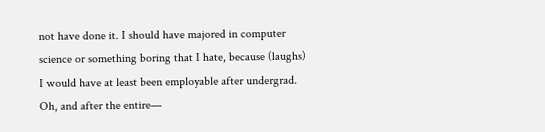not have done it. I should have majored in computer science or something boring that I hate, because (laughs) I would have at least been employable after undergrad. Oh, and after the entire—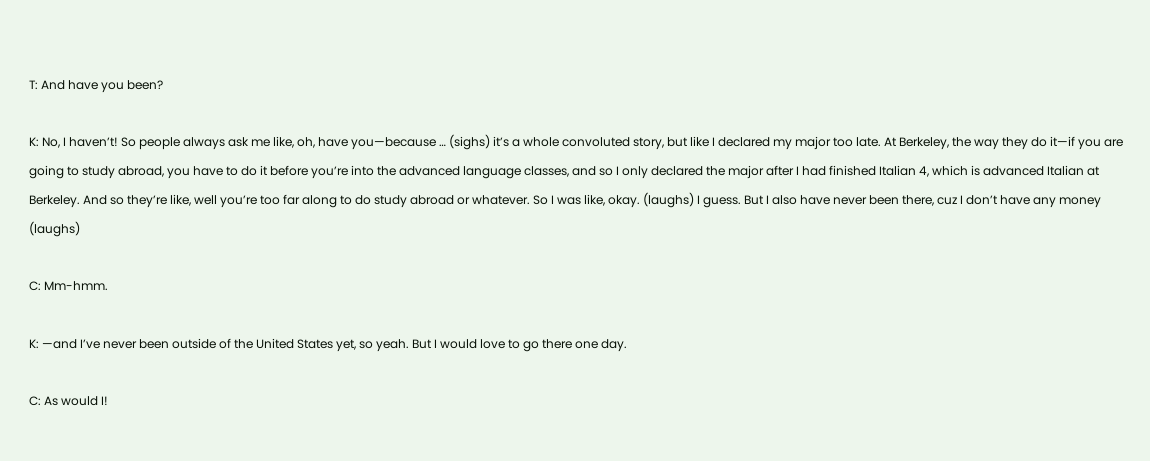T: And have you been?

K: No, I haven’t! So people always ask me like, oh, have you—because … (sighs) it’s a whole convoluted story, but like I declared my major too late. At Berkeley, the way they do it—if you are going to study abroad, you have to do it before you’re into the advanced language classes, and so I only declared the major after I had finished Italian 4, which is advanced Italian at Berkeley. And so they’re like, well you’re too far along to do study abroad or whatever. So I was like, okay. (laughs) I guess. But I also have never been there, cuz I don’t have any money (laughs)

C: Mm-hmm.

K: —and I’ve never been outside of the United States yet, so yeah. But I would love to go there one day.

C: As would I!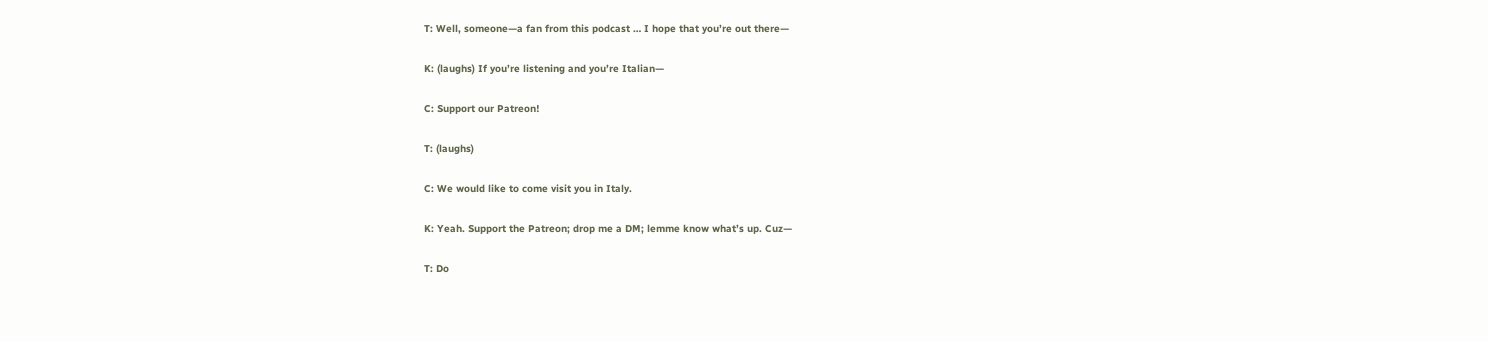T: Well, someone—a fan from this podcast … I hope that you’re out there—

K: (laughs) If you’re listening and you’re Italian—

C: Support our Patreon!

T: (laughs)

C: We would like to come visit you in Italy.

K: Yeah. Support the Patreon; drop me a DM; lemme know what’s up. Cuz—

T: Do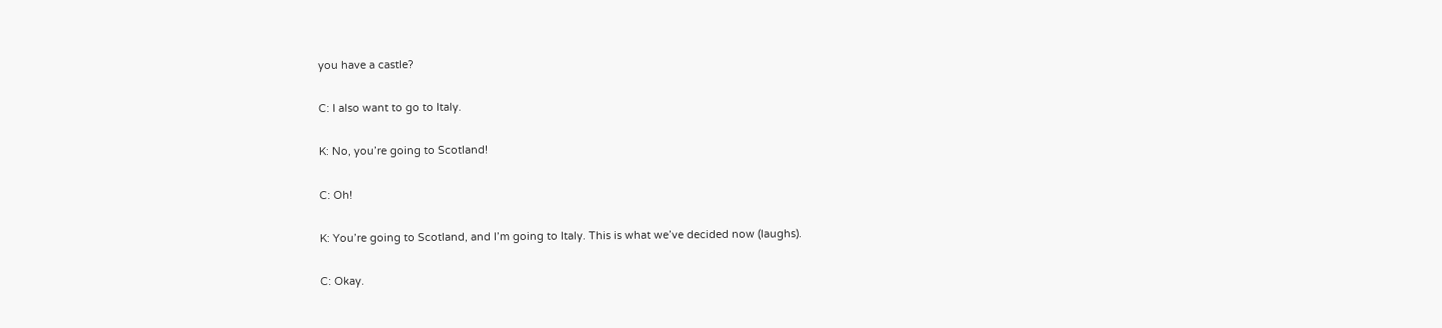you have a castle?

C: I also want to go to Italy.

K: No, you’re going to Scotland!

C: Oh!

K: You’re going to Scotland, and I’m going to Italy. This is what we’ve decided now (laughs).

C: Okay.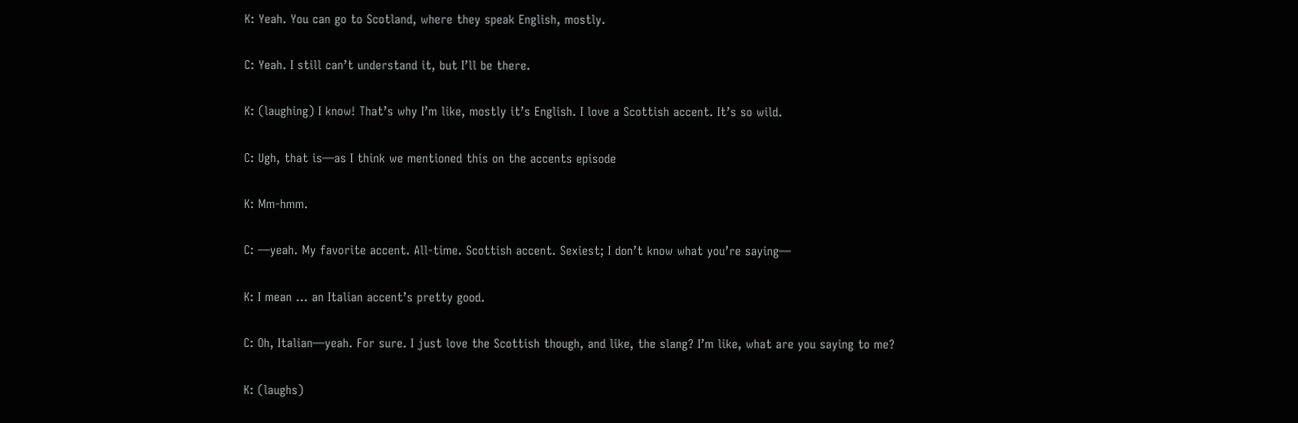K: Yeah. You can go to Scotland, where they speak English, mostly.

C: Yeah. I still can’t understand it, but I’ll be there.

K: (laughing) I know! That’s why I’m like, mostly it’s English. I love a Scottish accent. It’s so wild.

C: Ugh, that is—as I think we mentioned this on the accents episode

K: Mm-hmm.

C: —yeah. My favorite accent. All-time. Scottish accent. Sexiest; I don’t know what you’re saying—

K: I mean … an Italian accent’s pretty good.

C: Oh, Italian—yeah. For sure. I just love the Scottish though, and like, the slang? I’m like, what are you saying to me?

K: (laughs)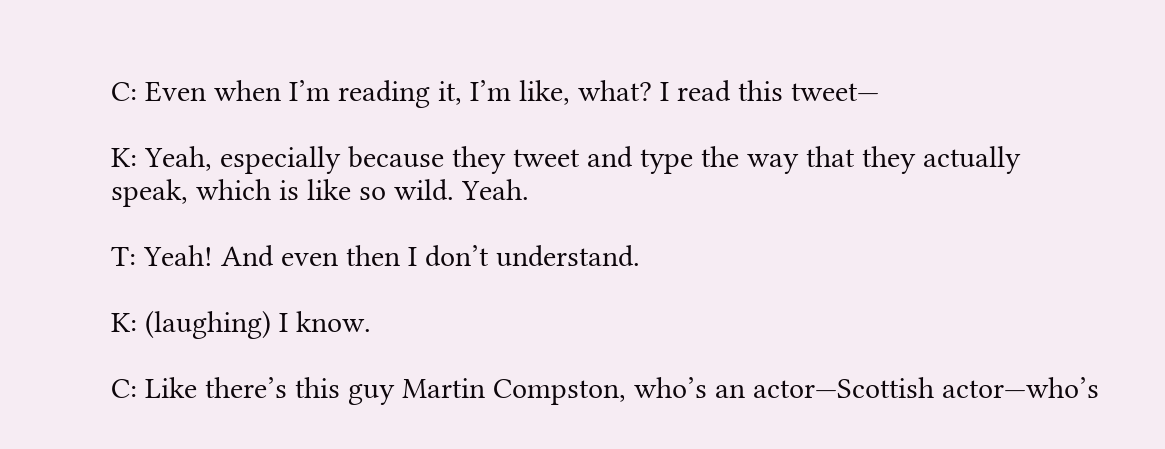C: Even when I’m reading it, I’m like, what? I read this tweet—

K: Yeah, especially because they tweet and type the way that they actually speak, which is like so wild. Yeah.

T: Yeah! And even then I don’t understand.

K: (laughing) I know.

C: Like there’s this guy Martin Compston, who’s an actor—Scottish actor—who’s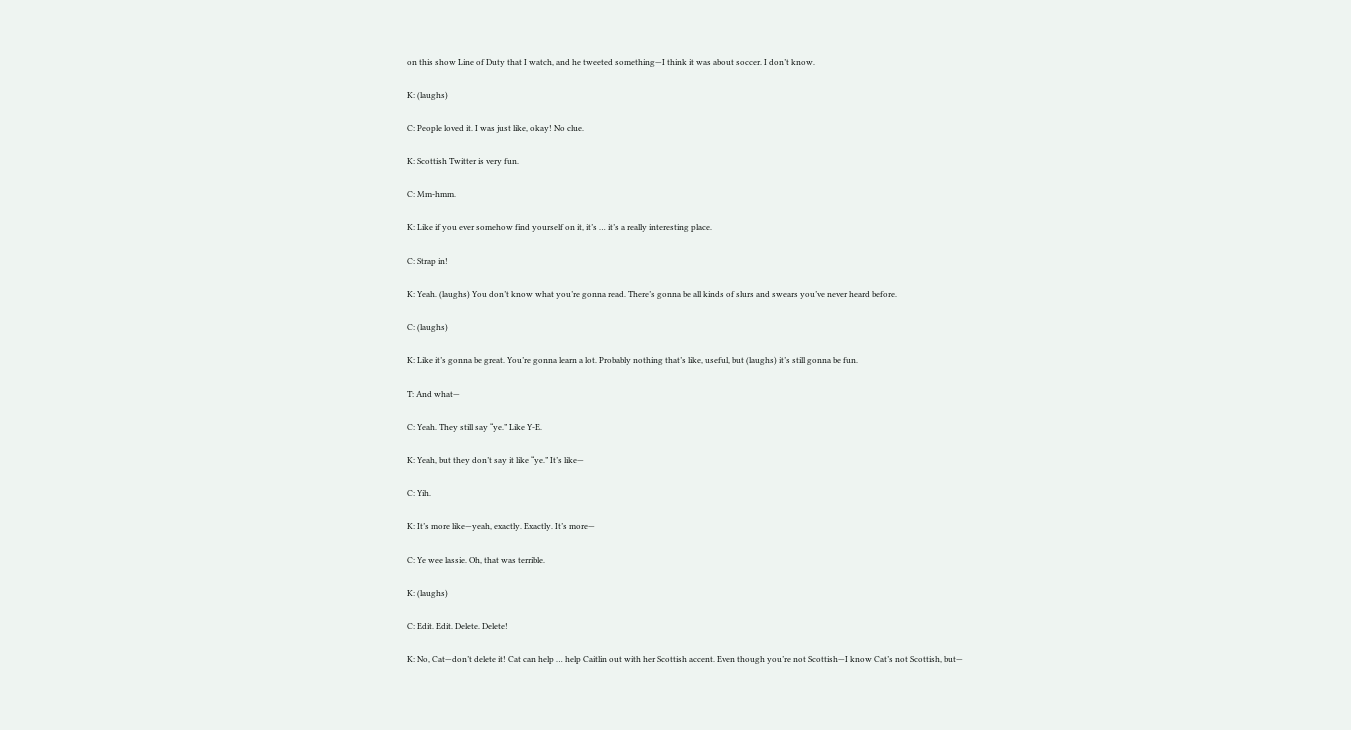on this show Line of Duty that I watch, and he tweeted something—I think it was about soccer. I don’t know.

K: (laughs)

C: People loved it. I was just like, okay! No clue.

K: Scottish Twitter is very fun.

C: Mm-hmm.

K: Like if you ever somehow find yourself on it, it’s … it’s a really interesting place.

C: Strap in!

K: Yeah. (laughs) You don’t know what you’re gonna read. There’s gonna be all kinds of slurs and swears you’ve never heard before.

C: (laughs)

K: Like it’s gonna be great. You’re gonna learn a lot. Probably nothing that’s like, useful, but (laughs) it’s still gonna be fun.

T: And what—

C: Yeah. They still say “ye.” Like Y-E.

K: Yeah, but they don’t say it like “ye.” It’s like—

C: Yih.

K: It’s more like—yeah, exactly. Exactly. It’s more—

C: Ye wee lassie. Oh, that was terrible.

K: (laughs)

C: Edit. Edit. Delete. Delete!

K: No, Cat—don’t delete it! Cat can help … help Caitlin out with her Scottish accent. Even though you’re not Scottish—I know Cat’s not Scottish, but—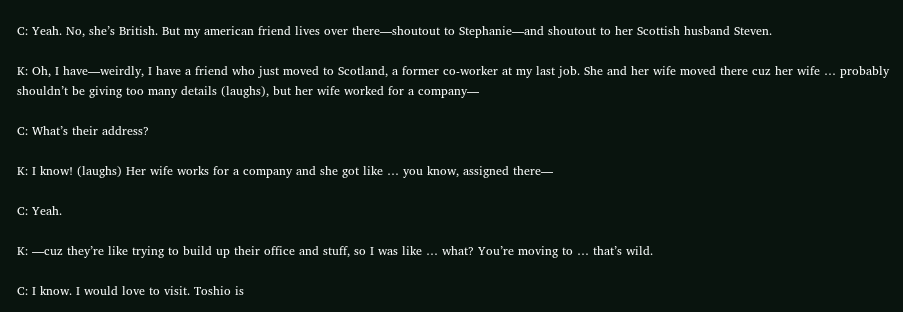C: Yeah. No, she’s British. But my american friend lives over there—shoutout to Stephanie—and shoutout to her Scottish husband Steven.

K: Oh, I have—weirdly, I have a friend who just moved to Scotland, a former co-worker at my last job. She and her wife moved there cuz her wife … probably shouldn’t be giving too many details (laughs), but her wife worked for a company—

C: What’s their address?

K: I know! (laughs) Her wife works for a company and she got like … you know, assigned there—

C: Yeah.

K: —cuz they’re like trying to build up their office and stuff, so I was like … what? You’re moving to … that’s wild.

C: I know. I would love to visit. Toshio is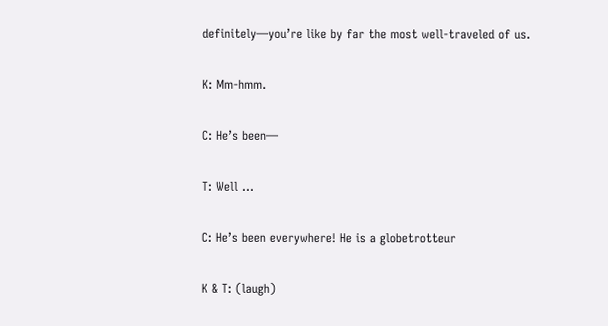definitely—you’re like by far the most well-traveled of us.

K: Mm-hmm.

C: He’s been—

T: Well …

C: He’s been everywhere! He is a globetrotteur

K & T: (laugh)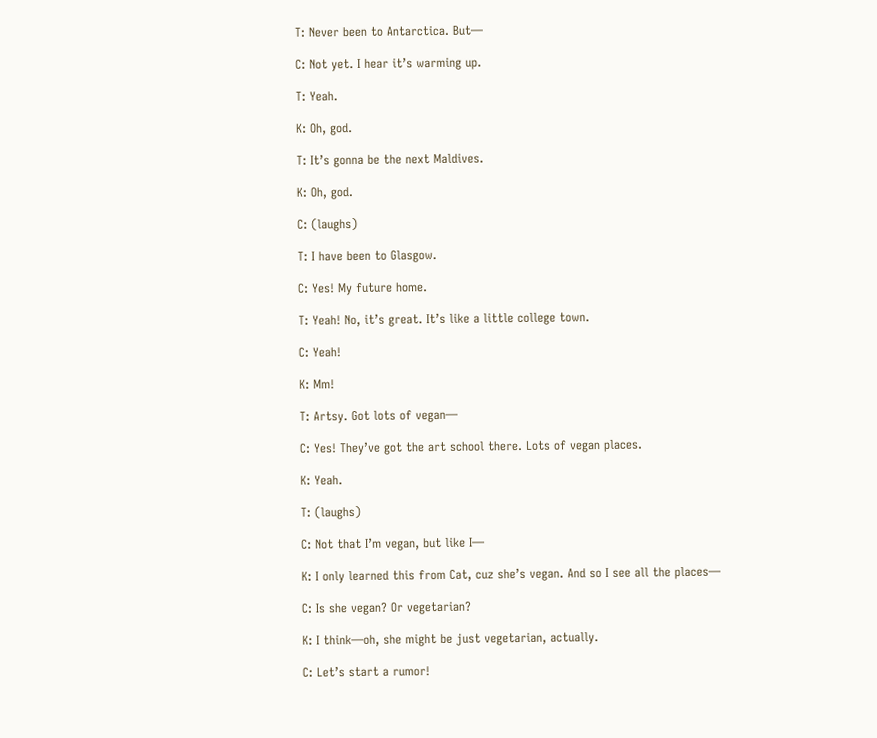T: Never been to Antarctica. But—

C: Not yet. I hear it’s warming up.

T: Yeah.

K: Oh, god.

T: It’s gonna be the next Maldives.

K: Oh, god.

C: (laughs)

T: I have been to Glasgow.

C: Yes! My future home.

T: Yeah! No, it’s great. It’s like a little college town.

C: Yeah!

K: Mm!

T: Artsy. Got lots of vegan—

C: Yes! They’ve got the art school there. Lots of vegan places.

K: Yeah.

T: (laughs)

C: Not that I’m vegan, but like I—

K: I only learned this from Cat, cuz she’s vegan. And so I see all the places—

C: Is she vegan? Or vegetarian?

K: I think—oh, she might be just vegetarian, actually.

C: Let’s start a rumor!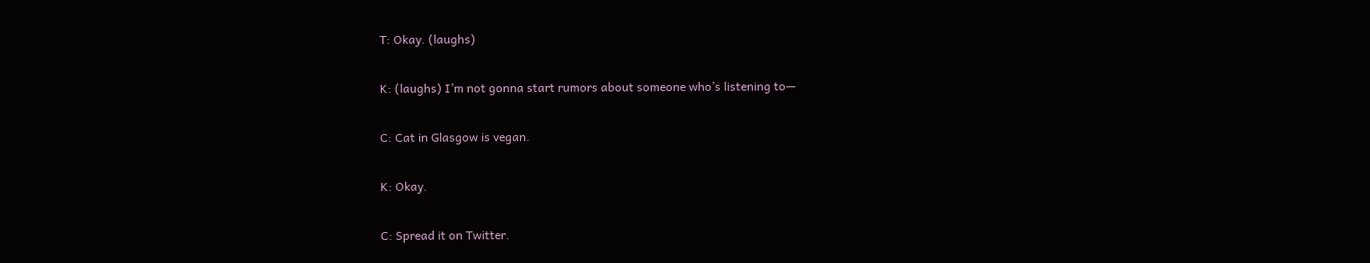T: Okay. (laughs)

K: (laughs) I’m not gonna start rumors about someone who’s listening to—

C: Cat in Glasgow is vegan.

K: Okay.

C: Spread it on Twitter.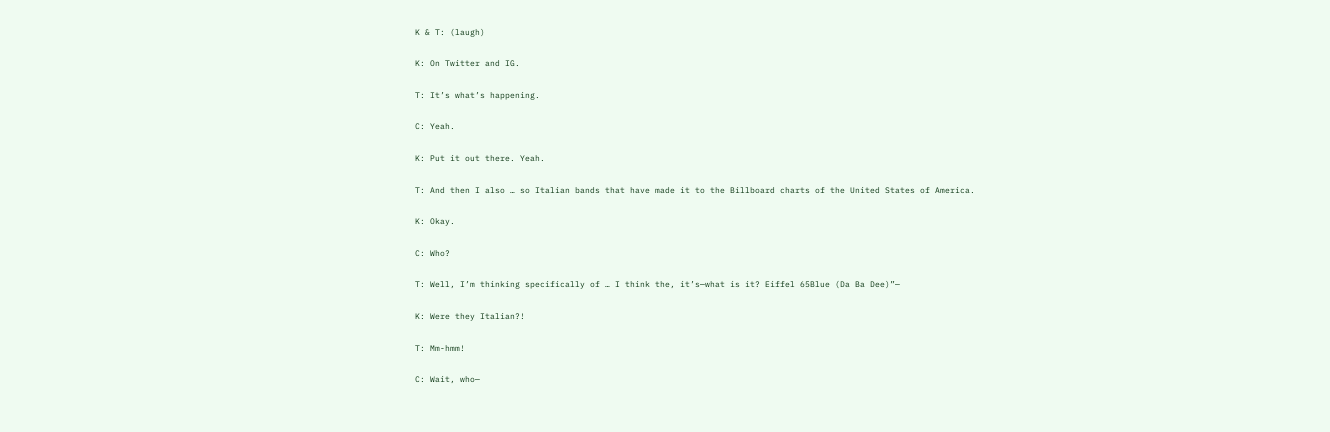K & T: (laugh)

K: On Twitter and IG.

T: It’s what’s happening.

C: Yeah.

K: Put it out there. Yeah.

T: And then I also … so Italian bands that have made it to the Billboard charts of the United States of America.

K: Okay.

C: Who?

T: Well, I’m thinking specifically of … I think the, it’s—what is it? Eiffel 65Blue (Da Ba Dee)”—

K: Were they Italian?!

T: Mm-hmm!

C: Wait, who—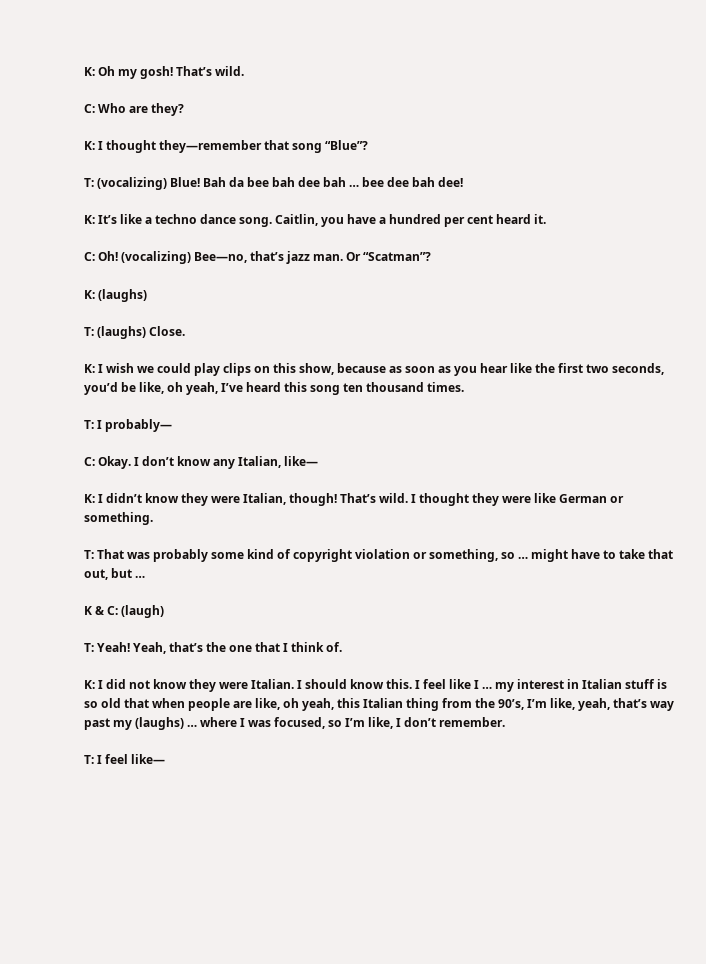K: Oh my gosh! That’s wild.

C: Who are they?

K: I thought they—remember that song “Blue”?

T: (vocalizing) Blue! Bah da bee bah dee bah … bee dee bah dee!

K: It’s like a techno dance song. Caitlin, you have a hundred per cent heard it.

C: Oh! (vocalizing) Bee—no, that’s jazz man. Or “Scatman”?

K: (laughs)

T: (laughs) Close.

K: I wish we could play clips on this show, because as soon as you hear like the first two seconds, you’d be like, oh yeah, I’ve heard this song ten thousand times.

T: I probably—

C: Okay. I don’t know any Italian, like—

K: I didn’t know they were Italian, though! That’s wild. I thought they were like German or something.

T: That was probably some kind of copyright violation or something, so … might have to take that out, but …

K & C: (laugh)

T: Yeah! Yeah, that’s the one that I think of.

K: I did not know they were Italian. I should know this. I feel like I … my interest in Italian stuff is so old that when people are like, oh yeah, this Italian thing from the 90’s, I’m like, yeah, that’s way past my (laughs) … where I was focused, so I’m like, I don’t remember.

T: I feel like—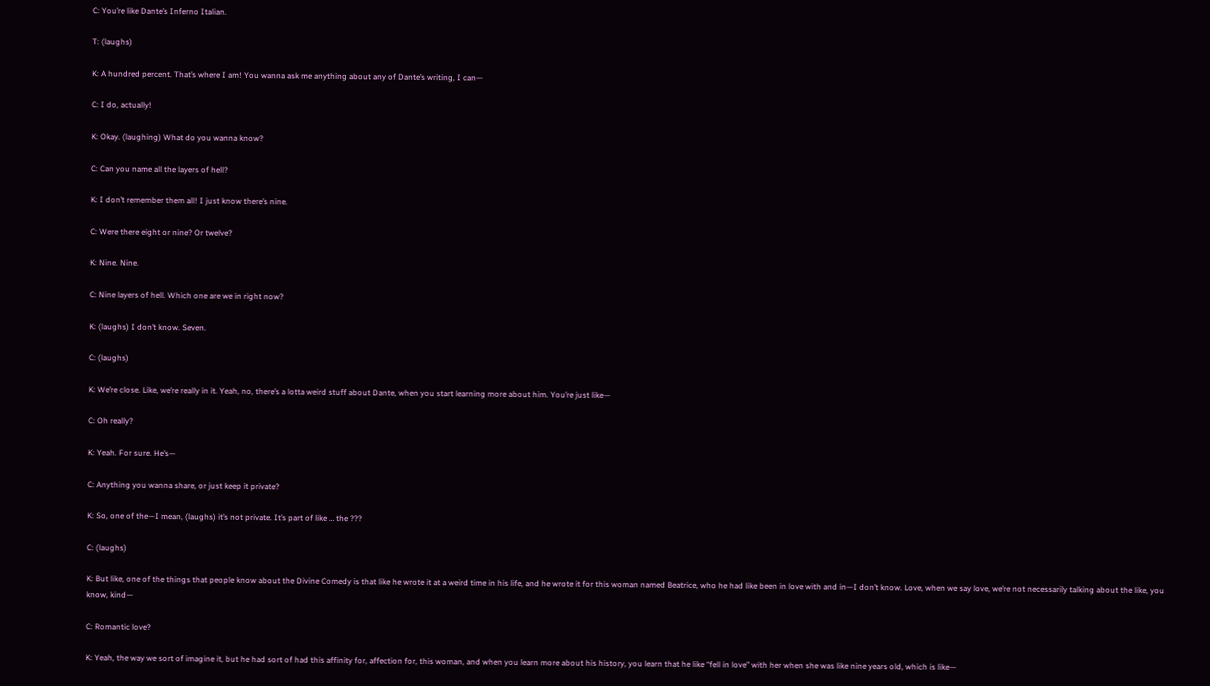C: You’re like Dante’s Inferno Italian.

T: (laughs)

K: A hundred percent. That’s where I am! You wanna ask me anything about any of Dante’s writing, I can—

C: I do, actually!

K: Okay. (laughing) What do you wanna know?

C: Can you name all the layers of hell?

K: I don’t remember them all! I just know there’s nine.

C: Were there eight or nine? Or twelve?

K: Nine. Nine.

C: Nine layers of hell. Which one are we in right now?

K: (laughs) I don’t know. Seven.

C: (laughs)

K: We’re close. Like, we’re really in it. Yeah, no, there’s a lotta weird stuff about Dante, when you start learning more about him. You’re just like—

C: Oh really?

K: Yeah. For sure. He’s—

C: Anything you wanna share, or just keep it private?

K: So, one of the—I mean, (laughs) it’s not private. It’s part of like … the ???

C: (laughs)

K: But like, one of the things that people know about the Divine Comedy is that like he wrote it at a weird time in his life, and he wrote it for this woman named Beatrice, who he had like been in love with and in—I don’t know. Love, when we say love, we’re not necessarily talking about the like, you know, kind—

C: Romantic love?

K: Yeah, the way we sort of imagine it, but he had sort of had this affinity for, affection for, this woman, and when you learn more about his history, you learn that he like “fell in love” with her when she was like nine years old, which is like—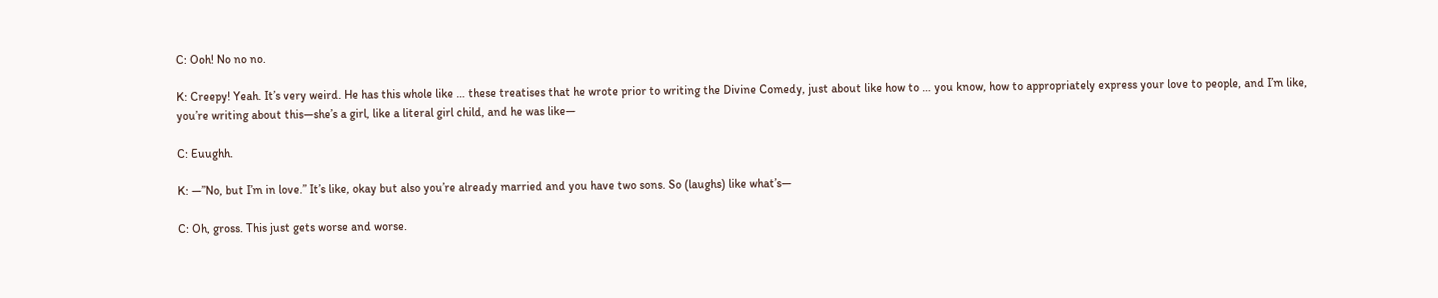C: Ooh! No no no.

K: Creepy! Yeah. It’s very weird. He has this whole like … these treatises that he wrote prior to writing the Divine Comedy, just about like how to … you know, how to appropriately express your love to people, and I’m like, you’re writing about this—she’s a girl, like a literal girl child, and he was like—

C: Euughh.

K: —”No, but I’m in love.” It’s like, okay but also you’re already married and you have two sons. So (laughs) like what’s—

C: Oh, gross. This just gets worse and worse.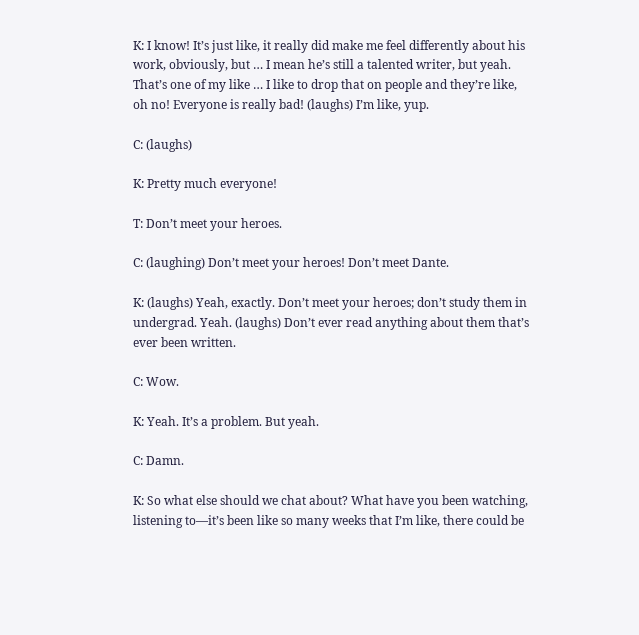K: I know! It’s just like, it really did make me feel differently about his work, obviously, but … I mean he’s still a talented writer, but yeah. That’s one of my like … I like to drop that on people and they’re like, oh no! Everyone is really bad! (laughs) I’m like, yup.

C: (laughs)

K: Pretty much everyone!

T: Don’t meet your heroes.

C: (laughing) Don’t meet your heroes! Don’t meet Dante.

K: (laughs) Yeah, exactly. Don’t meet your heroes; don’t study them in undergrad. Yeah. (laughs) Don’t ever read anything about them that’s ever been written.

C: Wow.

K: Yeah. It’s a problem. But yeah.

C: Damn.

K: So what else should we chat about? What have you been watching, listening to—it’s been like so many weeks that I’m like, there could be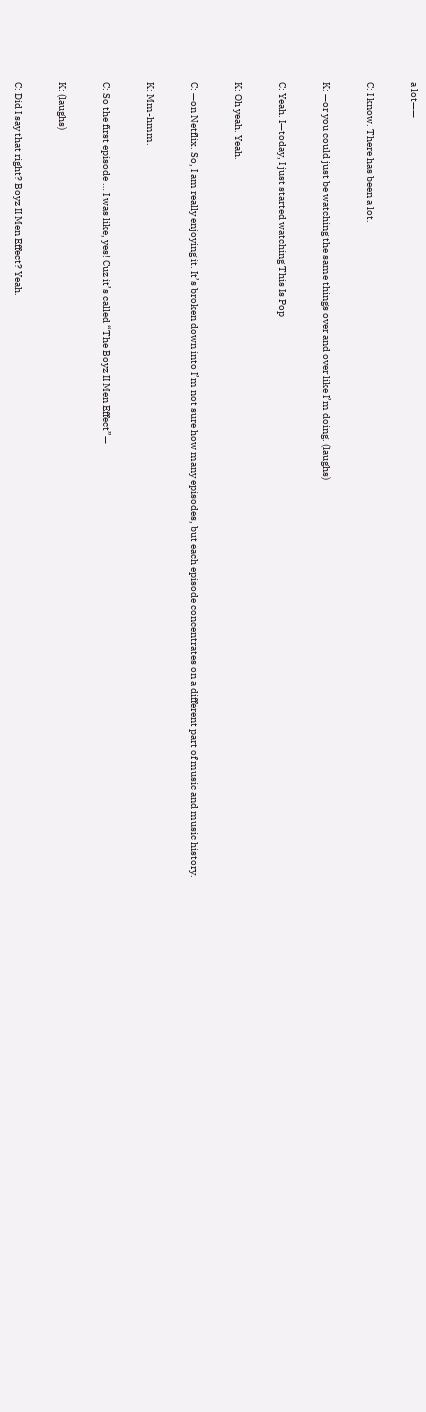a lot——

C: I know. There has been a lot.

K: —or you could just be watching the same things over and over like I’m doing. (laughs)

C: Yeah. I—today, I just started watching This Is Pop

K: Oh yeah. Yeah.

C: —on Netflix. So, I am really enjoying it. It’s broken down into I’m not sure how many episodes, but each episode concentrates on a different part of music and music history.

K: Mm-hmm.

C: So the first episode … I was like, yes! Cuz it’s called “The Boyz II Men Effect”—

K: (laughs)

C: Did I say that right? Boyz II Men Effect? Yeah.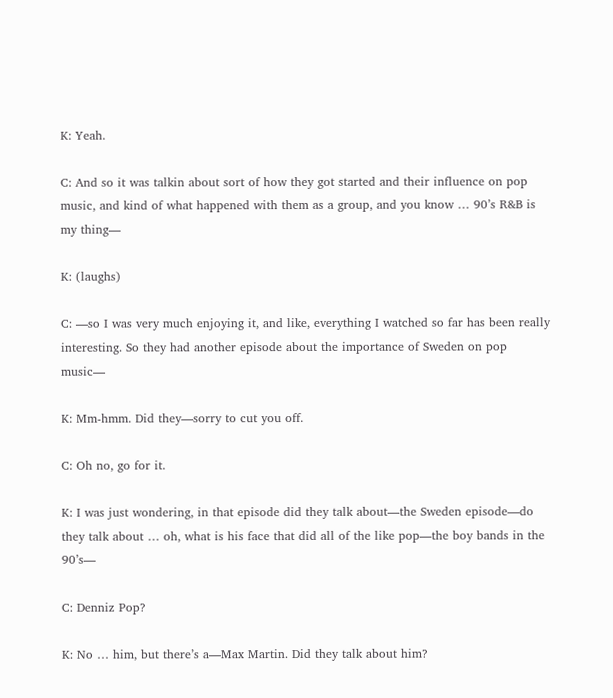K: Yeah.

C: And so it was talkin about sort of how they got started and their influence on pop music, and kind of what happened with them as a group, and you know … 90’s R&B is my thing—

K: (laughs)

C: —so I was very much enjoying it, and like, everything I watched so far has been really interesting. So they had another episode about the importance of Sweden on pop music—

K: Mm-hmm. Did they—sorry to cut you off.

C: Oh no, go for it.

K: I was just wondering, in that episode did they talk about—the Sweden episode—do they talk about … oh, what is his face that did all of the like pop—the boy bands in the 90’s—

C: Denniz Pop?

K: No … him, but there’s a—Max Martin. Did they talk about him?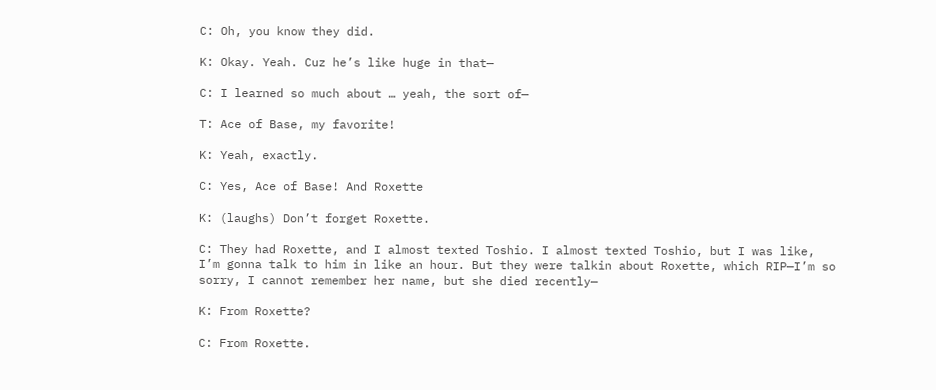C: Oh, you know they did.

K: Okay. Yeah. Cuz he’s like huge in that—

C: I learned so much about … yeah, the sort of—

T: Ace of Base, my favorite!

K: Yeah, exactly.

C: Yes, Ace of Base! And Roxette

K: (laughs) Don’t forget Roxette.

C: They had Roxette, and I almost texted Toshio. I almost texted Toshio, but I was like, I’m gonna talk to him in like an hour. But they were talkin about Roxette, which RIP—I’m so sorry, I cannot remember her name, but she died recently—

K: From Roxette?

C: From Roxette.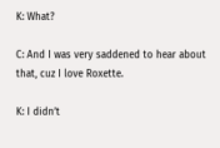K: What?

C: And I was very saddened to hear about that, cuz I love Roxette.

K: I didn’t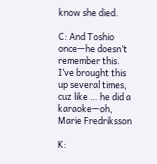know she died.

C: And Toshio once—he doesn’t remember this. I’ve brought this up several times, cuz like … he did a karaoke—oh, Marie Fredriksson

K: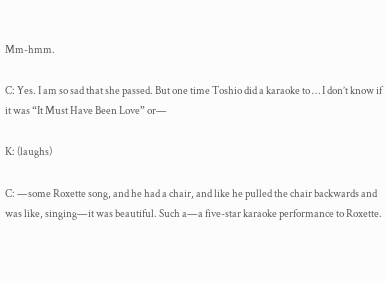Mm-hmm.

C: Yes. I am so sad that she passed. But one time Toshio did a karaoke to … I don’t know if it was “It Must Have Been Love” or—

K: (laughs)

C: —some Roxette song, and he had a chair, and like he pulled the chair backwards and was like, singing—it was beautiful. Such a—a five-star karaoke performance to Roxette.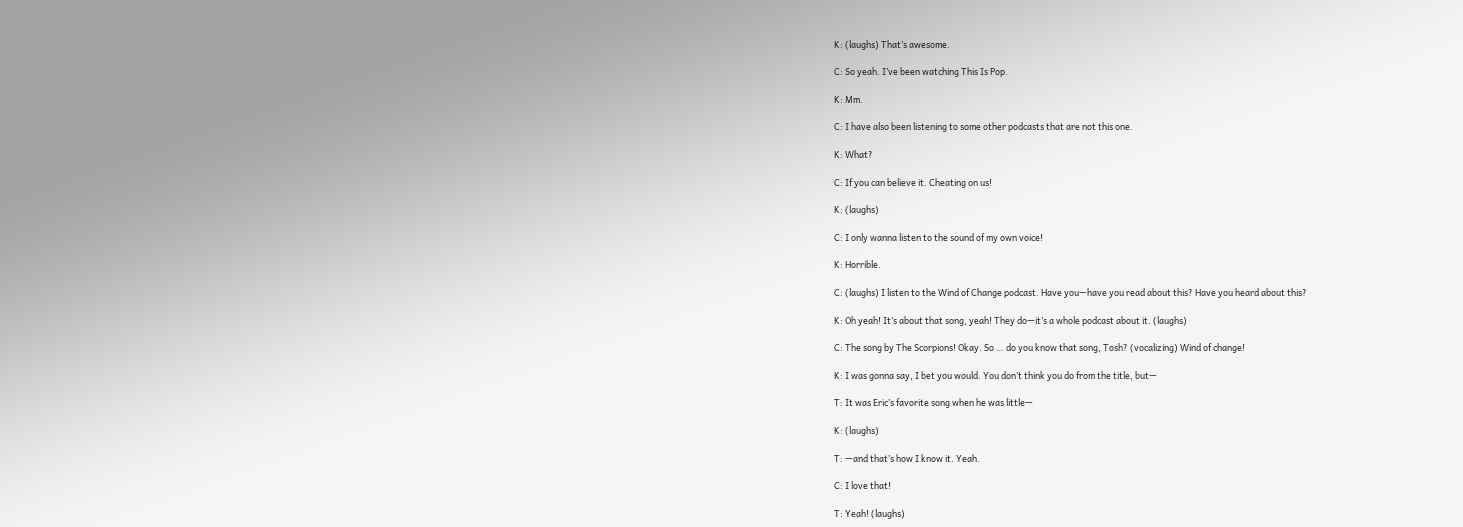K: (laughs) That’s awesome.

C: So yeah. I’ve been watching This Is Pop.

K: Mm.

C: I have also been listening to some other podcasts that are not this one.

K: What?

C: If you can believe it. Cheating on us!

K: (laughs)

C: I only wanna listen to the sound of my own voice!

K: Horrible.

C: (laughs) I listen to the Wind of Change podcast. Have you—have you read about this? Have you heard about this?

K: Oh yeah! It’s about that song, yeah! They do—it’s a whole podcast about it. (laughs)

C: The song by The Scorpions! Okay. So … do you know that song, Tosh? (vocalizing) Wind of change!

K: I was gonna say, I bet you would. You don’t think you do from the title, but—

T: It was Eric’s favorite song when he was little—

K: (laughs)

T: —and that’s how I know it. Yeah.

C: I love that!

T: Yeah! (laughs)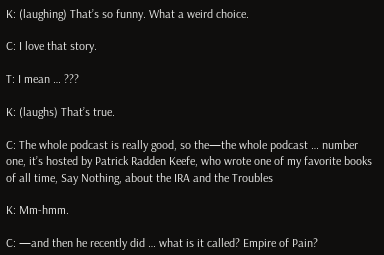K: (laughing) That’s so funny. What a weird choice.

C: I love that story.

T: I mean … ???

K: (laughs) That’s true.

C: The whole podcast is really good, so the—the whole podcast … number one, it’s hosted by Patrick Radden Keefe, who wrote one of my favorite books of all time, Say Nothing, about the IRA and the Troubles

K: Mm-hmm.

C: —and then he recently did … what is it called? Empire of Pain?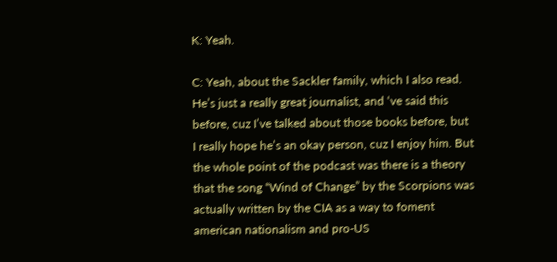K: Yeah.

C: Yeah, about the Sackler family, which I also read. He’s just a really great journalist, and ‘ve said this before, cuz I’ve talked about those books before, but I really hope he’s an okay person, cuz I enjoy him. But the whole point of the podcast was there is a theory that the song “Wind of Change” by the Scorpions was actually written by the CIA as a way to foment american nationalism and pro-US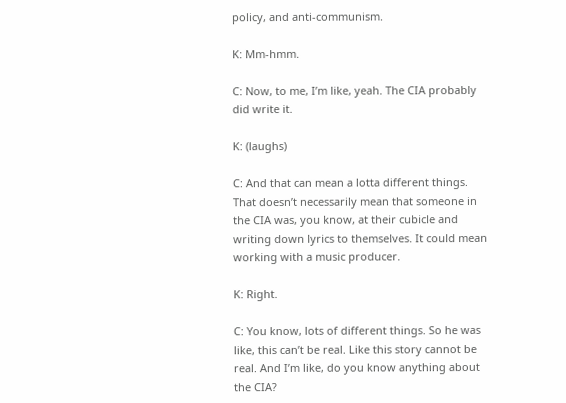policy, and anti-communism.

K: Mm-hmm.

C: Now, to me, I’m like, yeah. The CIA probably did write it.

K: (laughs)

C: And that can mean a lotta different things. That doesn’t necessarily mean that someone in the CIA was, you know, at their cubicle and writing down lyrics to themselves. It could mean working with a music producer.

K: Right.

C: You know, lots of different things. So he was like, this can’t be real. Like this story cannot be real. And I’m like, do you know anything about the CIA?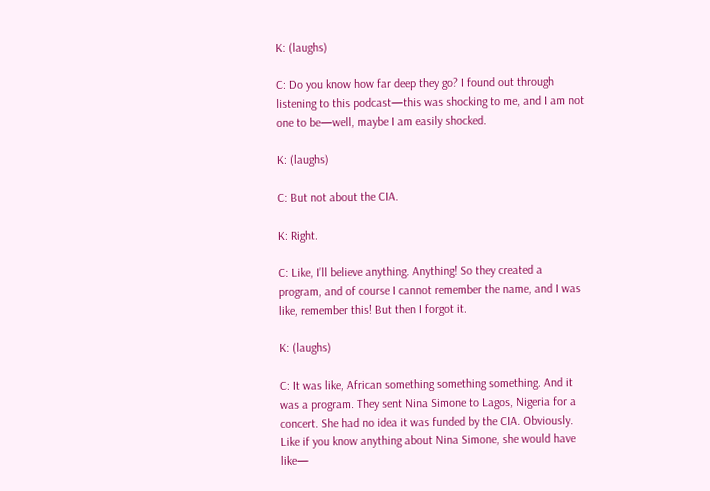K: (laughs)

C: Do you know how far deep they go? I found out through listening to this podcast—this was shocking to me, and I am not one to be—well, maybe I am easily shocked.

K: (laughs)

C: But not about the CIA.

K: Right.

C: Like, I’ll believe anything. Anything! So they created a program, and of course I cannot remember the name, and I was like, remember this! But then I forgot it.

K: (laughs)

C: It was like, African something something something. And it was a program. They sent Nina Simone to Lagos, Nigeria for a concert. She had no idea it was funded by the CIA. Obviously. Like if you know anything about Nina Simone, she would have like—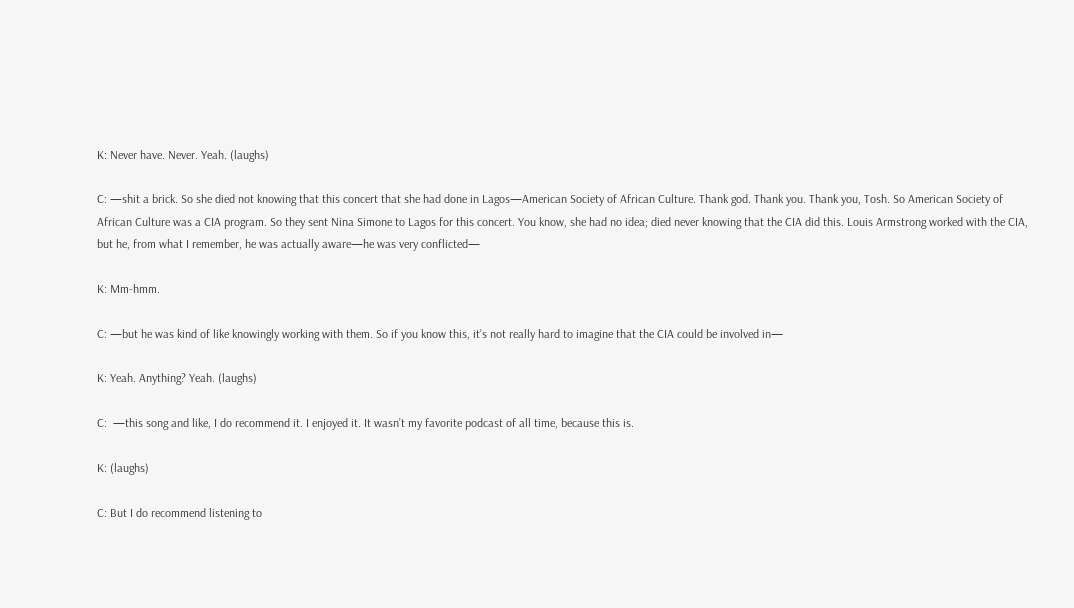K: Never have. Never. Yeah. (laughs)

C: —shit a brick. So she died not knowing that this concert that she had done in Lagos—American Society of African Culture. Thank god. Thank you. Thank you, Tosh. So American Society of African Culture was a CIA program. So they sent Nina Simone to Lagos for this concert. You know, she had no idea; died never knowing that the CIA did this. Louis Armstrong worked with the CIA, but he, from what I remember, he was actually aware—he was very conflicted—

K: Mm-hmm.

C: —but he was kind of like knowingly working with them. So if you know this, it’s not really hard to imagine that the CIA could be involved in—

K: Yeah. Anything? Yeah. (laughs)

C:  —this song and like, I do recommend it. I enjoyed it. It wasn’t my favorite podcast of all time, because this is.

K: (laughs)

C: But I do recommend listening to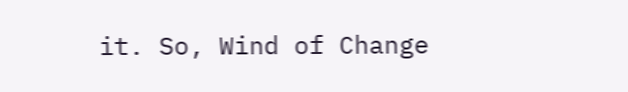it. So, Wind of Change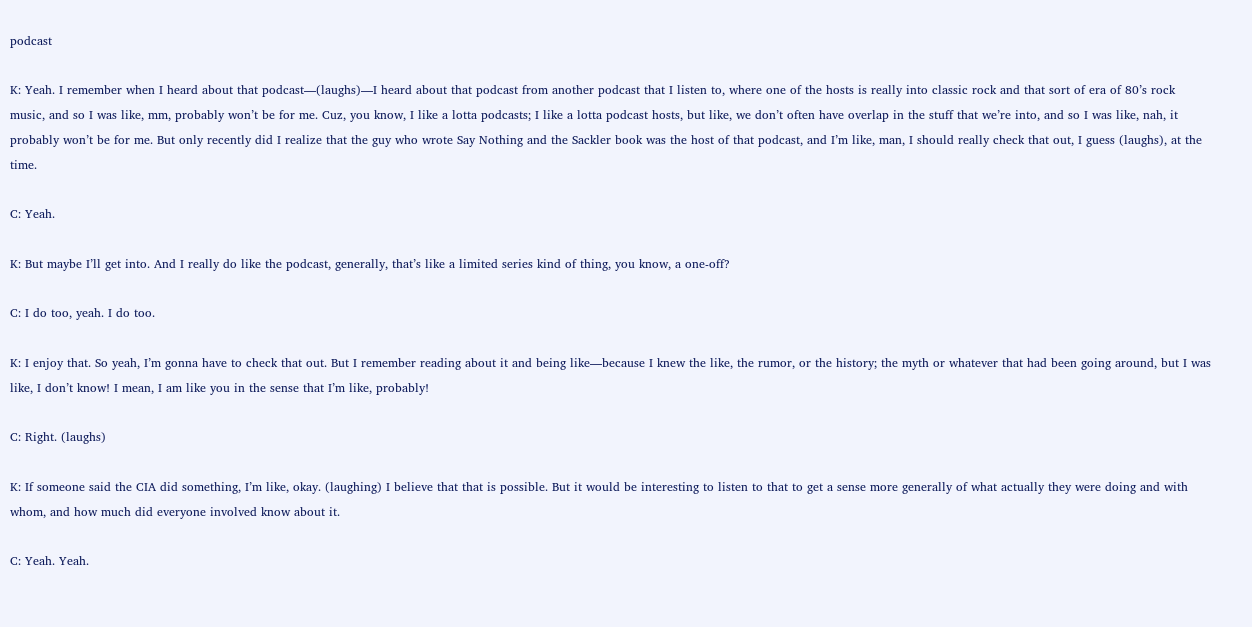podcast

K: Yeah. I remember when I heard about that podcast—(laughs)—I heard about that podcast from another podcast that I listen to, where one of the hosts is really into classic rock and that sort of era of 80’s rock music, and so I was like, mm, probably won’t be for me. Cuz, you know, I like a lotta podcasts; I like a lotta podcast hosts, but like, we don’t often have overlap in the stuff that we’re into, and so I was like, nah, it probably won’t be for me. But only recently did I realize that the guy who wrote Say Nothing and the Sackler book was the host of that podcast, and I’m like, man, I should really check that out, I guess (laughs), at the time.

C: Yeah.

K: But maybe I’ll get into. And I really do like the podcast, generally, that’s like a limited series kind of thing, you know, a one-off?

C: I do too, yeah. I do too.

K: I enjoy that. So yeah, I’m gonna have to check that out. But I remember reading about it and being like—because I knew the like, the rumor, or the history; the myth or whatever that had been going around, but I was like, I don’t know! I mean, I am like you in the sense that I’m like, probably!

C: Right. (laughs)

K: If someone said the CIA did something, I’m like, okay. (laughing) I believe that that is possible. But it would be interesting to listen to that to get a sense more generally of what actually they were doing and with whom, and how much did everyone involved know about it.

C: Yeah. Yeah.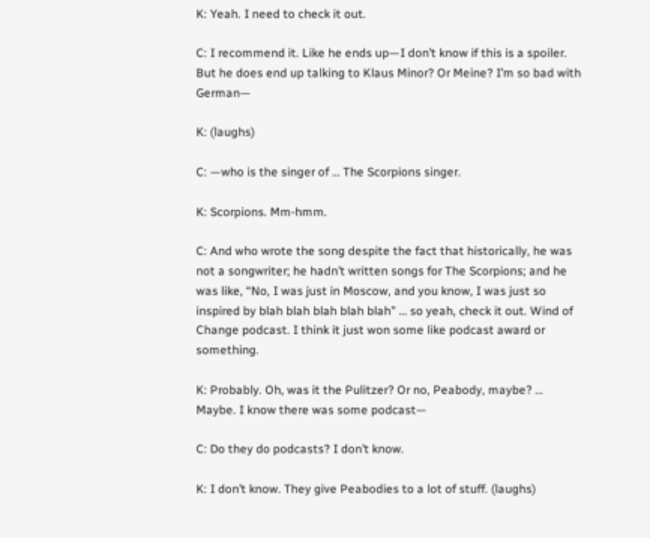K: Yeah. I need to check it out.

C: I recommend it. Like he ends up—I don’t know if this is a spoiler. But he does end up talking to Klaus Minor? Or Meine? I’m so bad with German—

K: (laughs)

C: —who is the singer of … The Scorpions singer.

K: Scorpions. Mm-hmm.

C: And who wrote the song despite the fact that historically, he was not a songwriter; he hadn’t written songs for The Scorpions; and he was like, “No, I was just in Moscow, and you know, I was just so inspired by blah blah blah blah blah” … so yeah, check it out. Wind of Change podcast. I think it just won some like podcast award or something.

K: Probably. Oh, was it the Pulitzer? Or no, Peabody, maybe? … Maybe. I know there was some podcast—

C: Do they do podcasts? I don’t know.

K: I don’t know. They give Peabodies to a lot of stuff. (laughs)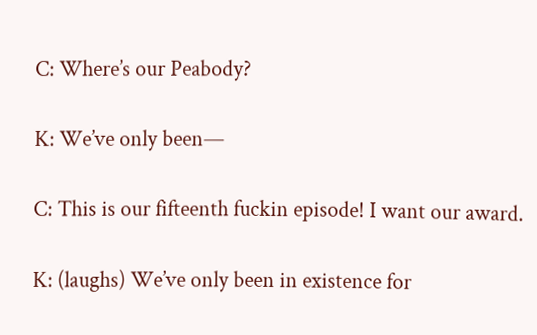C: Where’s our Peabody?

K: We’ve only been—

C: This is our fifteenth fuckin episode! I want our award.

K: (laughs) We’ve only been in existence for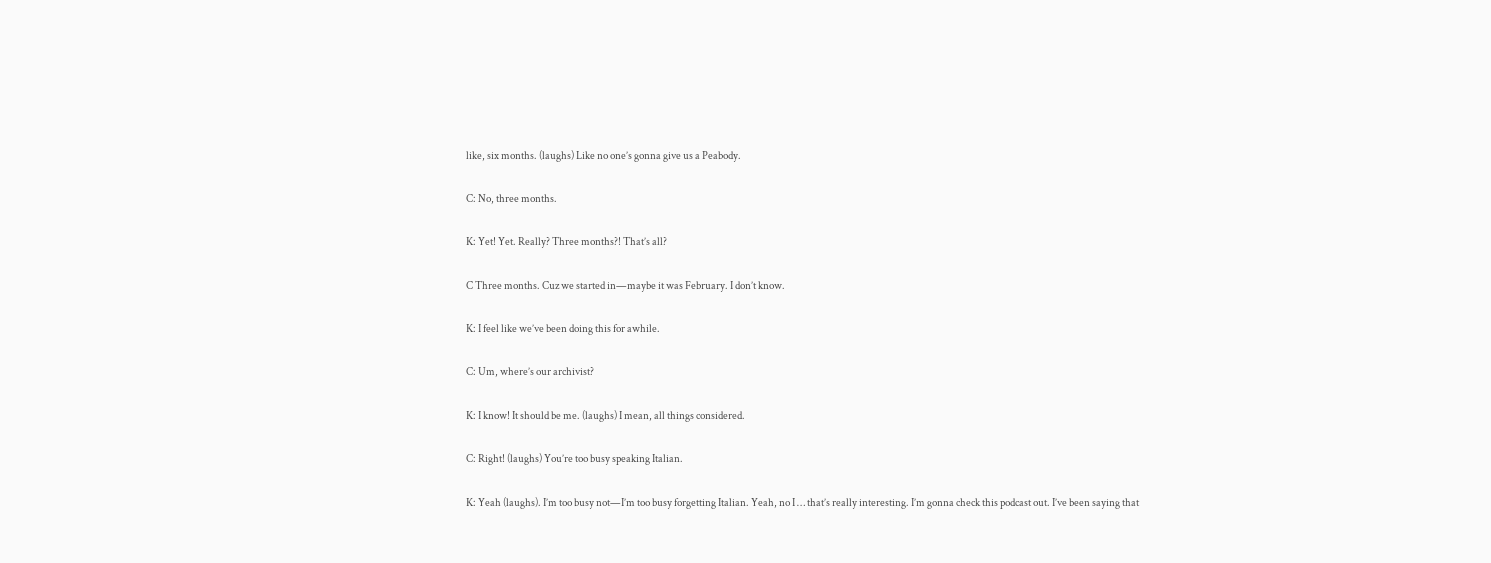like, six months. (laughs) Like no one’s gonna give us a Peabody.

C: No, three months.

K: Yet! Yet. Really? Three months?! That’s all?

C Three months. Cuz we started in—maybe it was February. I don’t know.

K: I feel like we’ve been doing this for awhile.

C: Um, where’s our archivist?

K: I know! It should be me. (laughs) I mean, all things considered.

C: Right! (laughs) You’re too busy speaking Italian.

K: Yeah (laughs). I’m too busy not—I’m too busy forgetting Italian. Yeah, no I … that’s really interesting. I’m gonna check this podcast out. I’ve been saying that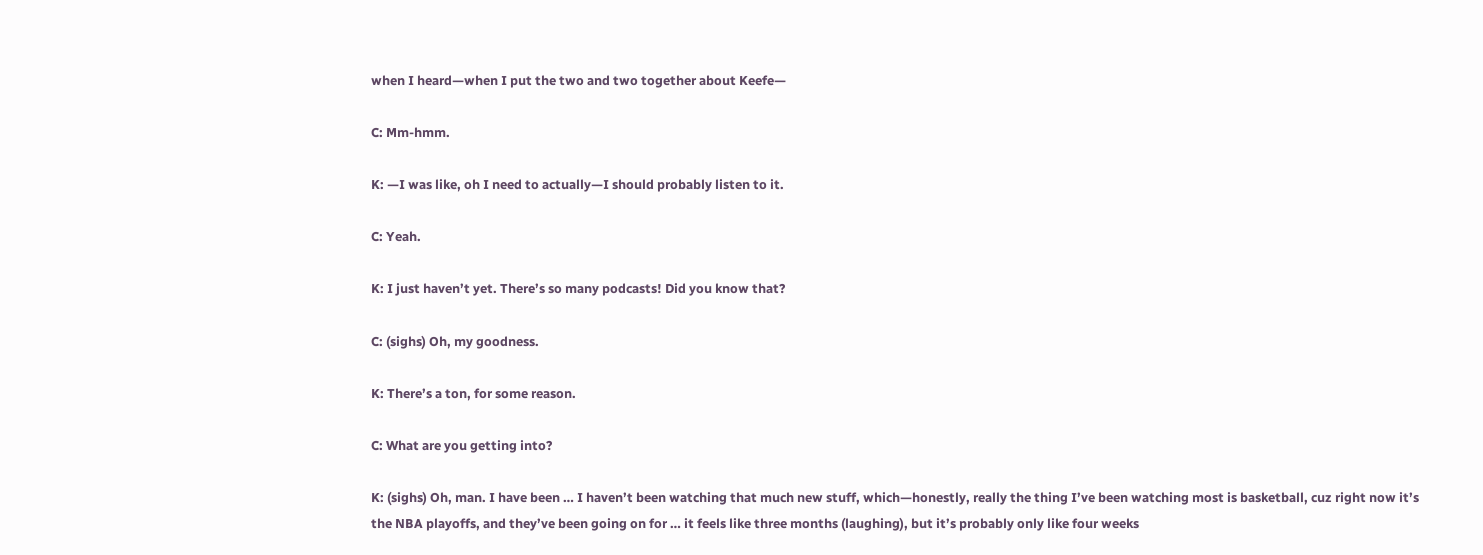when I heard—when I put the two and two together about Keefe—

C: Mm-hmm.

K: —I was like, oh I need to actually—I should probably listen to it.

C: Yeah.

K: I just haven’t yet. There’s so many podcasts! Did you know that?

C: (sighs) Oh, my goodness.

K: There’s a ton, for some reason.

C: What are you getting into?

K: (sighs) Oh, man. I have been … I haven’t been watching that much new stuff, which—honestly, really the thing I’ve been watching most is basketball, cuz right now it’s the NBA playoffs, and they’ve been going on for … it feels like three months (laughing), but it’s probably only like four weeks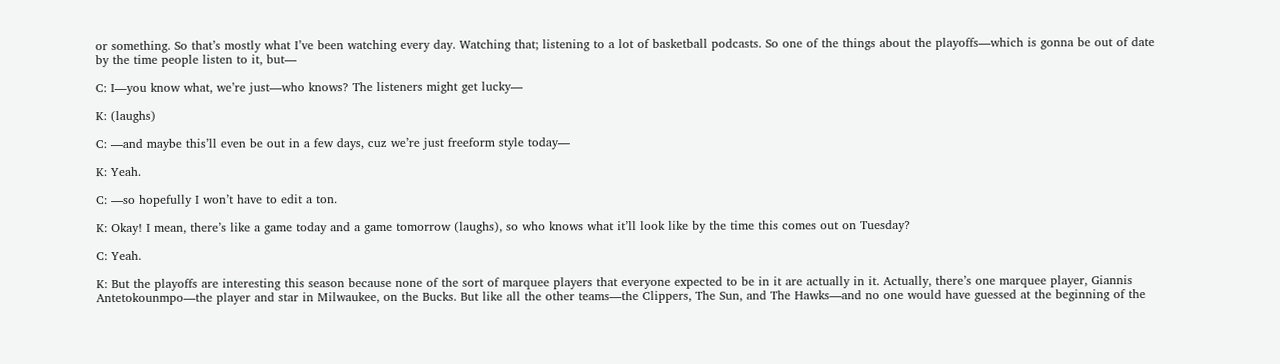or something. So that’s mostly what I’ve been watching every day. Watching that; listening to a lot of basketball podcasts. So one of the things about the playoffs—which is gonna be out of date by the time people listen to it, but—

C: I—you know what, we’re just—who knows? The listeners might get lucky—

K: (laughs)

C: —and maybe this’ll even be out in a few days, cuz we’re just freeform style today—

K: Yeah.

C: —so hopefully I won’t have to edit a ton.

K: Okay! I mean, there’s like a game today and a game tomorrow (laughs), so who knows what it’ll look like by the time this comes out on Tuesday?

C: Yeah.

K: But the playoffs are interesting this season because none of the sort of marquee players that everyone expected to be in it are actually in it. Actually, there’s one marquee player, Giannis Antetokounmpo—the player and star in Milwaukee, on the Bucks. But like all the other teams—the Clippers, The Sun, and The Hawks—and no one would have guessed at the beginning of the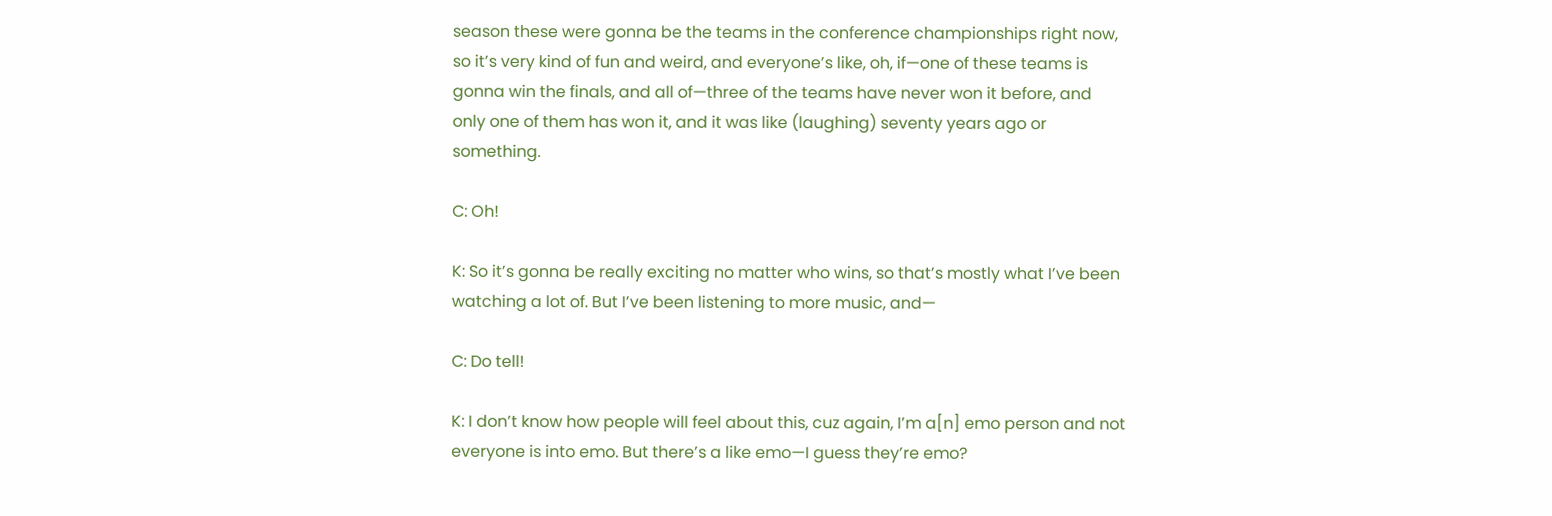season these were gonna be the teams in the conference championships right now, so it’s very kind of fun and weird, and everyone’s like, oh, if—one of these teams is gonna win the finals, and all of—three of the teams have never won it before, and only one of them has won it, and it was like (laughing) seventy years ago or something.

C: Oh!

K: So it’s gonna be really exciting no matter who wins, so that’s mostly what I’ve been watching a lot of. But I’ve been listening to more music, and—

C: Do tell!

K: I don’t know how people will feel about this, cuz again, I’m a[n] emo person and not everyone is into emo. But there’s a like emo—I guess they’re emo?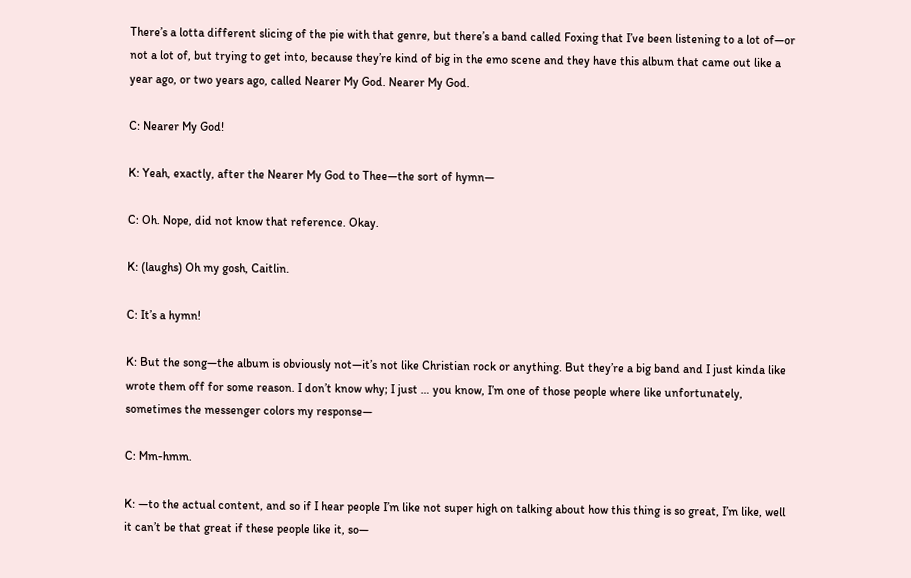There’s a lotta different slicing of the pie with that genre, but there’s a band called Foxing that I’ve been listening to a lot of—or not a lot of, but trying to get into, because they’re kind of big in the emo scene and they have this album that came out like a year ago, or two years ago, called Nearer My God. Nearer My God.

C: Nearer My God!

K: Yeah, exactly, after the Nearer My God to Thee—the sort of hymn—

C: Oh. Nope, did not know that reference. Okay.

K: (laughs) Oh my gosh, Caitlin.

C: It’s a hymn!

K: But the song—the album is obviously not—it’s not like Christian rock or anything. But they’re a big band and I just kinda like wrote them off for some reason. I don’t know why; I just … you know, I’m one of those people where like unfortunately, sometimes the messenger colors my response—

C: Mm-hmm.

K: —to the actual content, and so if I hear people I’m like not super high on talking about how this thing is so great, I’m like, well it can’t be that great if these people like it, so—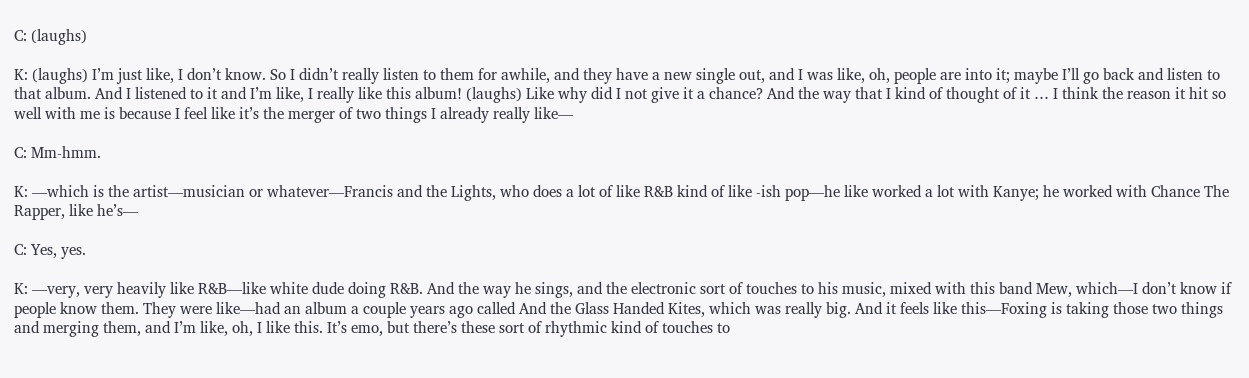C: (laughs)

K: (laughs) I’m just like, I don’t know. So I didn’t really listen to them for awhile, and they have a new single out, and I was like, oh, people are into it; maybe I’ll go back and listen to that album. And I listened to it and I’m like, I really like this album! (laughs) Like why did I not give it a chance? And the way that I kind of thought of it … I think the reason it hit so well with me is because I feel like it’s the merger of two things I already really like—

C: Mm-hmm.

K: —which is the artist—musician or whatever—Francis and the Lights, who does a lot of like R&B kind of like -ish pop—he like worked a lot with Kanye; he worked with Chance The Rapper, like he’s—

C: Yes, yes.

K: —very, very heavily like R&B—like white dude doing R&B. And the way he sings, and the electronic sort of touches to his music, mixed with this band Mew, which—I don’t know if people know them. They were like—had an album a couple years ago called And the Glass Handed Kites, which was really big. And it feels like this—Foxing is taking those two things and merging them, and I’m like, oh, I like this. It’s emo, but there’s these sort of rhythmic kind of touches to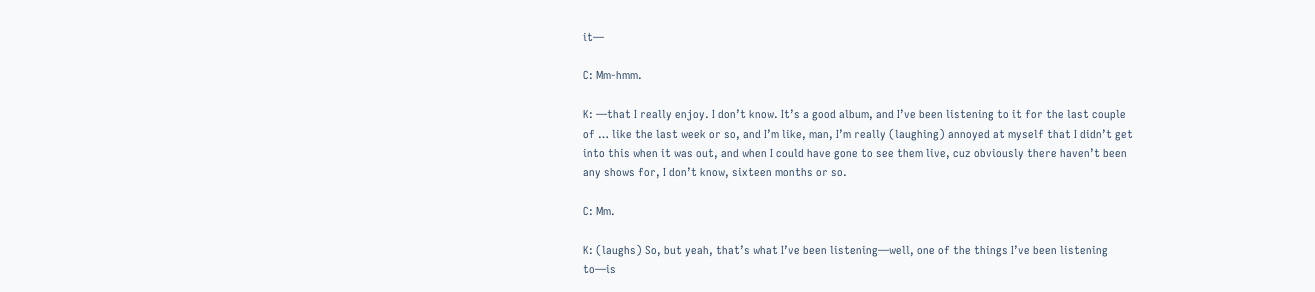it—

C: Mm-hmm.

K: —that I really enjoy. I don’t know. It’s a good album, and I’ve been listening to it for the last couple of … like the last week or so, and I’m like, man, I’m really (laughing) annoyed at myself that I didn’t get into this when it was out, and when I could have gone to see them live, cuz obviously there haven’t been any shows for, I don’t know, sixteen months or so.

C: Mm.

K: (laughs) So, but yeah, that’s what I’ve been listening—well, one of the things I’ve been listening to—is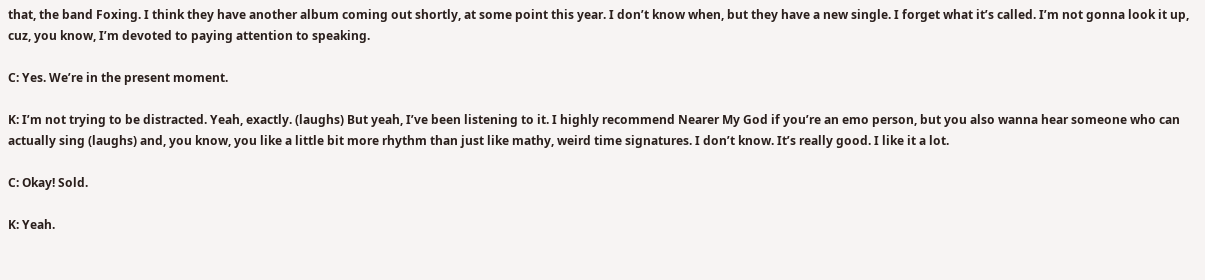that, the band Foxing. I think they have another album coming out shortly, at some point this year. I don’t know when, but they have a new single. I forget what it’s called. I’m not gonna look it up, cuz, you know, I’m devoted to paying attention to speaking.

C: Yes. We’re in the present moment.

K: I’m not trying to be distracted. Yeah, exactly. (laughs) But yeah, I’ve been listening to it. I highly recommend Nearer My God if you’re an emo person, but you also wanna hear someone who can actually sing (laughs) and, you know, you like a little bit more rhythm than just like mathy, weird time signatures. I don’t know. It’s really good. I like it a lot.

C: Okay! Sold.

K: Yeah.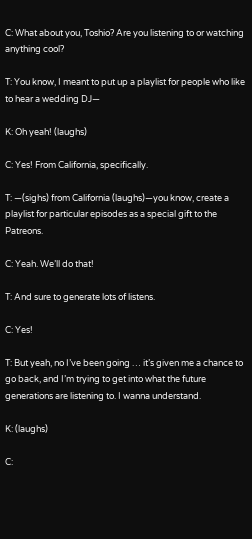C: What about you, Toshio? Are you listening to or watching anything cool?

T: You know, I meant to put up a playlist for people who like to hear a wedding DJ—

K: Oh yeah! (laughs)

C: Yes! From California, specifically.

T: —(sighs) from California (laughs)—you know, create a playlist for particular episodes as a special gift to the Patreons.

C: Yeah. We’ll do that!

T: And sure to generate lots of listens.

C: Yes!

T: But yeah, no I’ve been going … it’s given me a chance to go back, and I’m trying to get into what the future generations are listening to. I wanna understand.

K: (laughs)

C: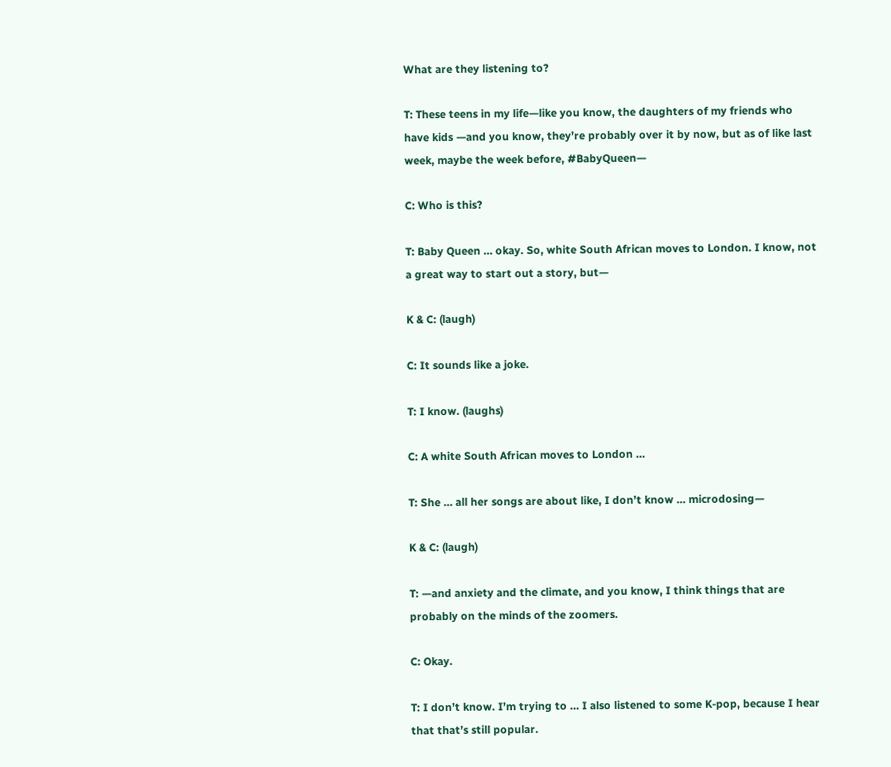What are they listening to?

T: These teens in my life—like you know, the daughters of my friends who have kids —and you know, they’re probably over it by now, but as of like last week, maybe the week before, #BabyQueen—

C: Who is this?

T: Baby Queen … okay. So, white South African moves to London. I know, not a great way to start out a story, but—

K & C: (laugh)

C: It sounds like a joke.

T: I know. (laughs)

C: A white South African moves to London …

T: She … all her songs are about like, I don’t know … microdosing—

K & C: (laugh)

T: —and anxiety and the climate, and you know, I think things that are probably on the minds of the zoomers.

C: Okay.

T: I don’t know. I’m trying to … I also listened to some K-pop, because I hear that that’s still popular.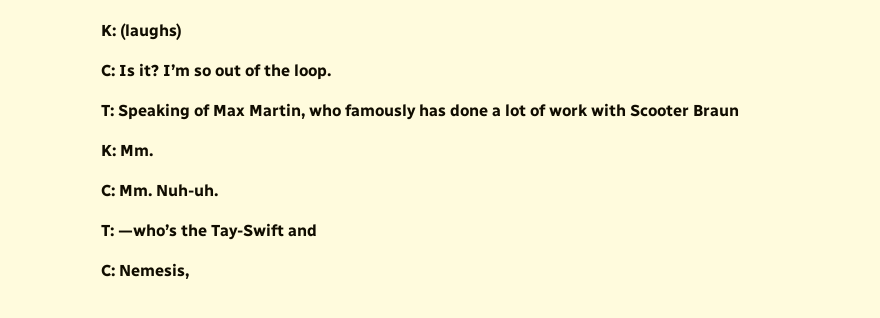K: (laughs)

C: Is it? I’m so out of the loop.

T: Speaking of Max Martin, who famously has done a lot of work with Scooter Braun

K: Mm.

C: Mm. Nuh-uh.

T: —who’s the Tay-Swift and

C: Nemesis,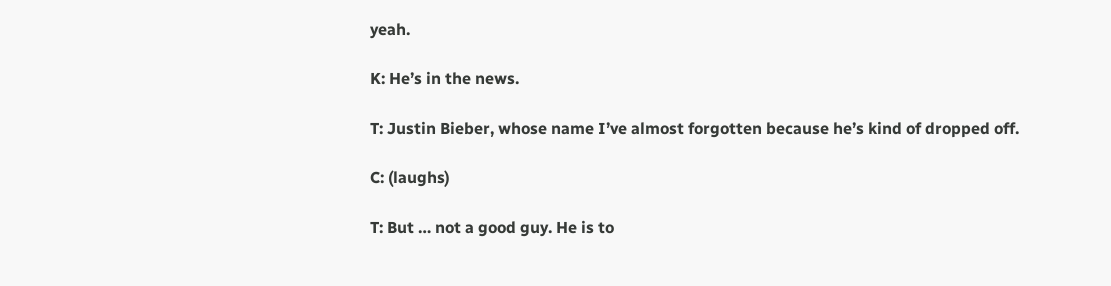yeah.

K: He’s in the news.

T: Justin Bieber, whose name I’ve almost forgotten because he’s kind of dropped off.

C: (laughs)

T: But … not a good guy. He is to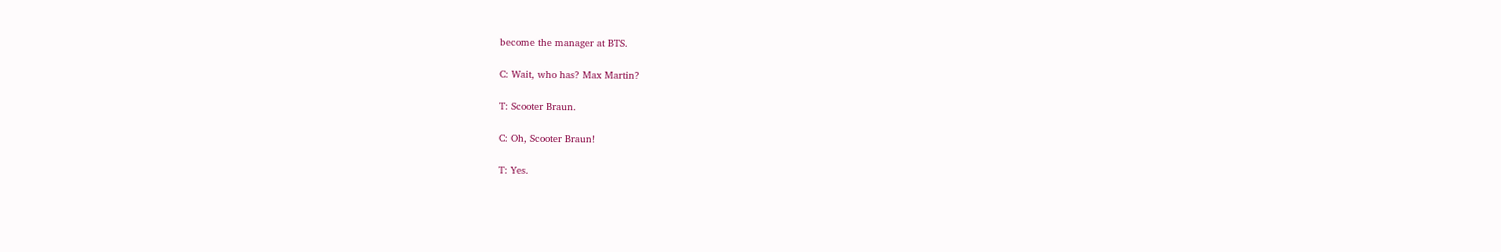become the manager at BTS.

C: Wait, who has? Max Martin?

T: Scooter Braun.

C: Oh, Scooter Braun!

T: Yes.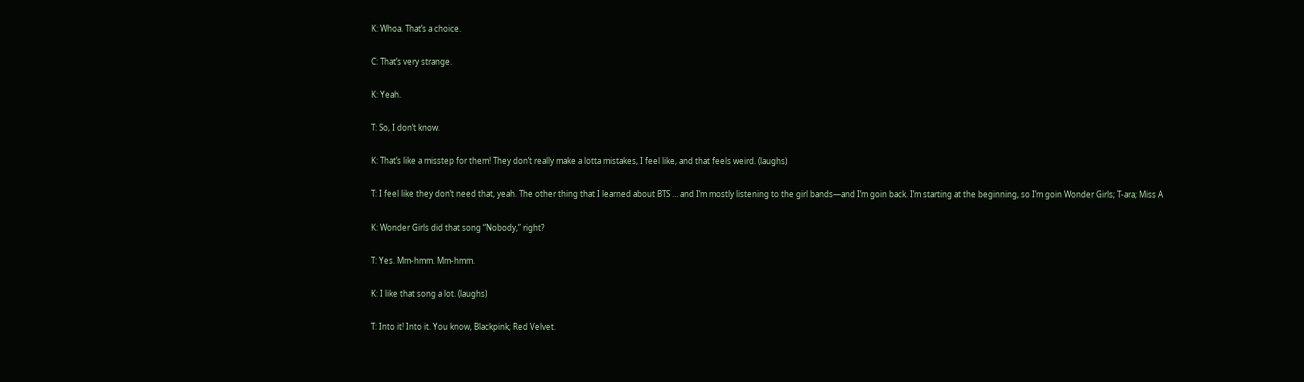K: Whoa. That’s a choice.

C: That’s very strange.

K: Yeah.

T: So, I don’t know.

K: That’s like a misstep for them! They don’t really make a lotta mistakes, I feel like, and that feels weird. (laughs)

T: I feel like they don’t need that, yeah. The other thing that I learned about BTS … and I’m mostly listening to the girl bands—and I’m goin back. I’m starting at the beginning, so I’m goin Wonder Girls; T-ara; Miss A

K: Wonder Girls did that song “Nobody,” right?

T: Yes. Mm-hmm. Mm-hmm.

K: I like that song a lot. (laughs)

T: Into it! Into it. You know, Blackpink; Red Velvet.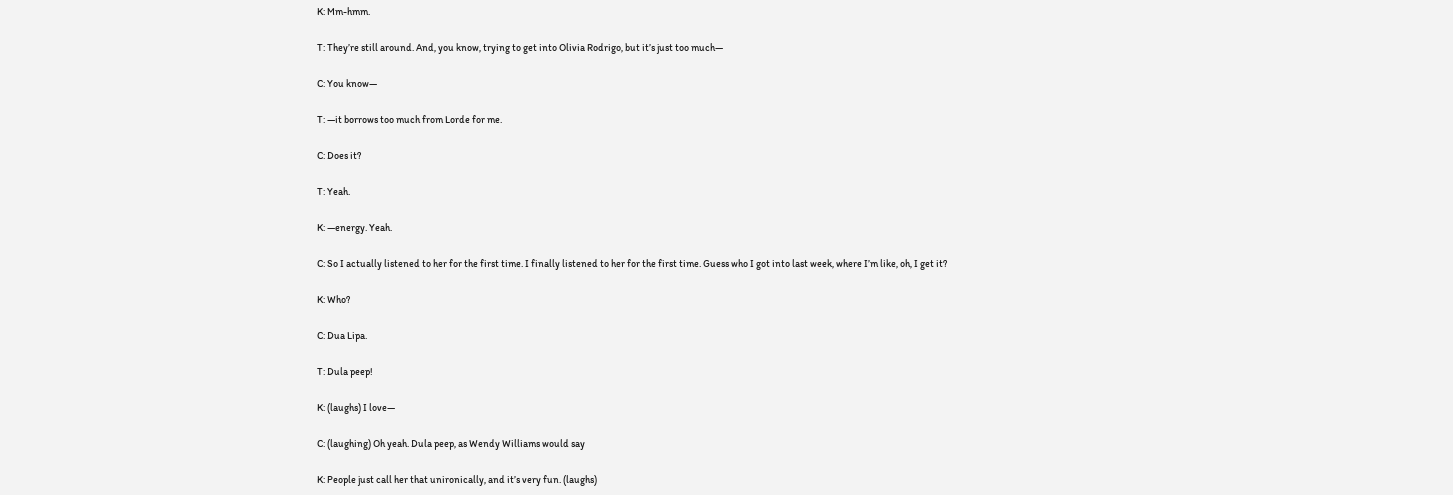K: Mm-hmm.

T: They’re still around. And, you know, trying to get into Olivia Rodrigo, but it’s just too much—

C: You know—

T: —it borrows too much from Lorde for me.

C: Does it?

T: Yeah.

K: —energy. Yeah.

C: So I actually listened to her for the first time. I finally listened to her for the first time. Guess who I got into last week, where I’m like, oh, I get it?

K: Who?

C: Dua Lipa.

T: Dula peep!

K: (laughs) I love—

C: (laughing) Oh yeah. Dula peep, as Wendy Williams would say

K: People just call her that unironically, and it’s very fun. (laughs)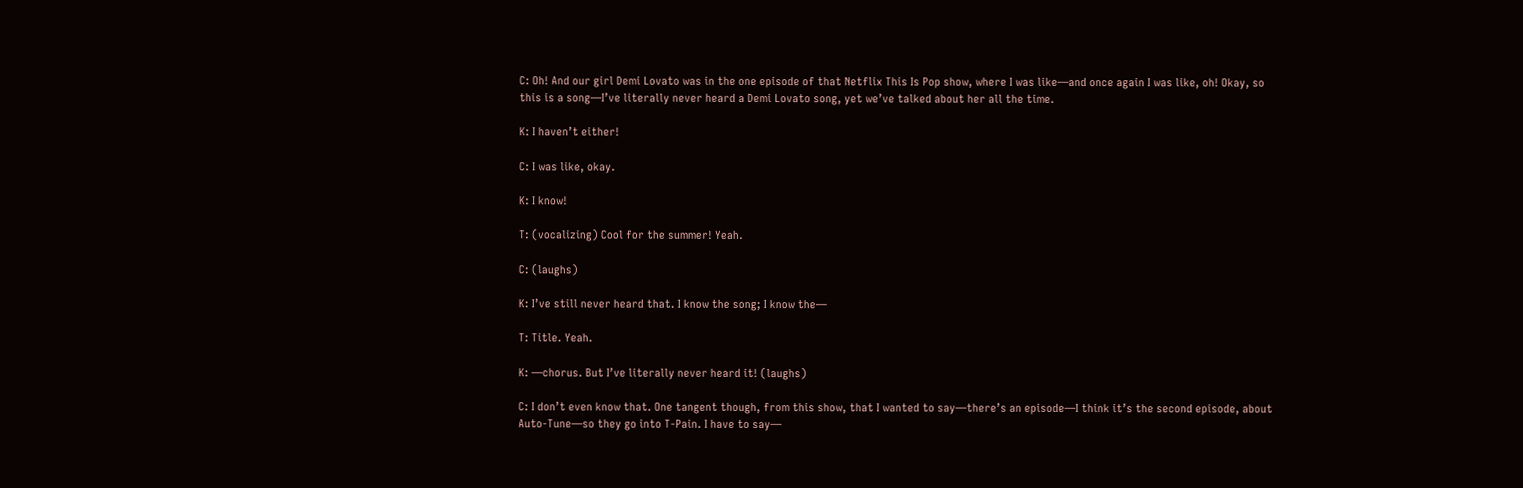C: Oh! And our girl Demi Lovato was in the one episode of that Netflix This Is Pop show, where I was like—and once again I was like, oh! Okay, so this is a song—I’ve literally never heard a Demi Lovato song, yet we’ve talked about her all the time.

K: I haven’t either!

C: I was like, okay.

K: I know!

T: (vocalizing) Cool for the summer! Yeah.

C: (laughs)

K: I’ve still never heard that. I know the song; I know the—

T: Title. Yeah.

K: —chorus. But I’ve literally never heard it! (laughs)

C: I don’t even know that. One tangent though, from this show, that I wanted to say—there’s an episode—I think it’s the second episode, about Auto-Tune—so they go into T-Pain. I have to say—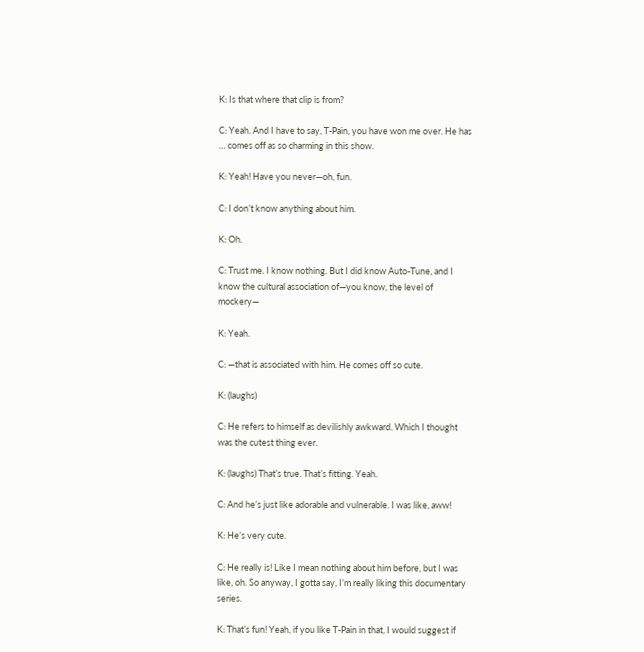K: Is that where that clip is from?

C: Yeah. And I have to say, T-Pain, you have won me over. He has … comes off as so charming in this show.

K: Yeah! Have you never—oh, fun.

C: I don’t know anything about him.

K: Oh.

C: Trust me. I know nothing. But I did know Auto-Tune, and I know the cultural association of—you know, the level of mockery—

K: Yeah.

C: —that is associated with him. He comes off so cute.

K: (laughs)

C: He refers to himself as devilishly awkward. Which I thought was the cutest thing ever.

K: (laughs) That’s true. That’s fitting. Yeah.

C: And he’s just like adorable and vulnerable. I was like, aww!

K: He’s very cute.

C: He really is! Like I mean nothing about him before, but I was like, oh. So anyway, I gotta say, I’m really liking this documentary series.

K: That’s fun! Yeah, if you like T-Pain in that, I would suggest if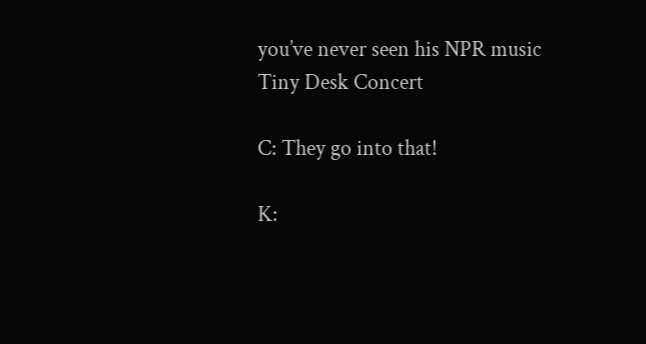you’ve never seen his NPR music Tiny Desk Concert

C: They go into that!

K: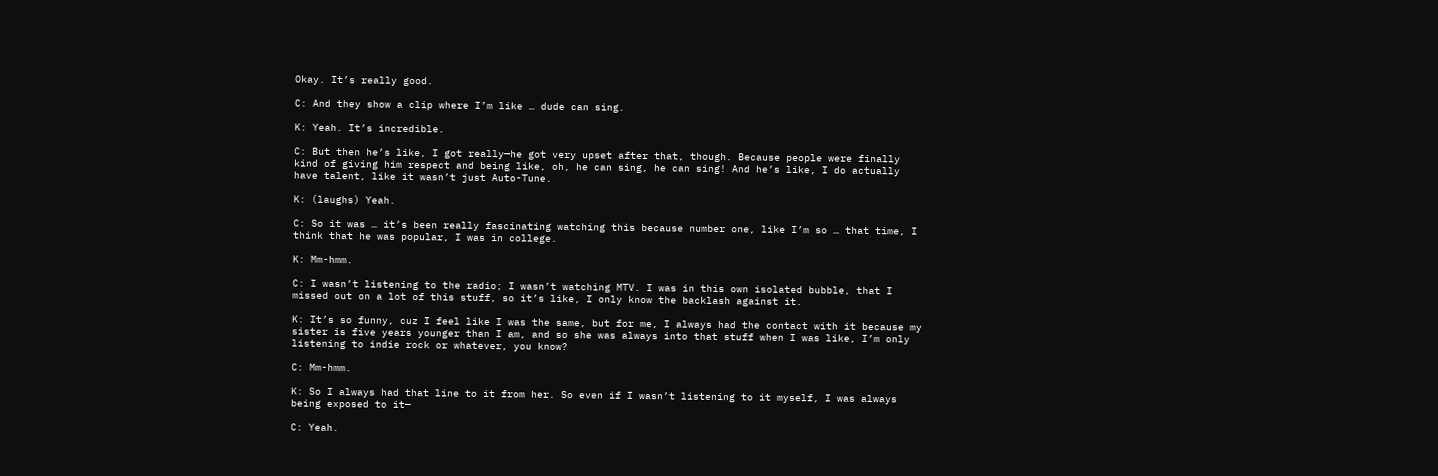Okay. It’s really good.

C: And they show a clip where I’m like … dude can sing.

K: Yeah. It’s incredible.

C: But then he’s like, I got really—he got very upset after that, though. Because people were finally kind of giving him respect and being like, oh, he can sing, he can sing! And he’s like, I do actually have talent, like it wasn’t just Auto-Tune.

K: (laughs) Yeah.

C: So it was … it’s been really fascinating watching this because number one, like I’m so … that time, I think that he was popular, I was in college.

K: Mm-hmm.

C: I wasn’t listening to the radio; I wasn’t watching MTV. I was in this own isolated bubble, that I missed out on a lot of this stuff, so it’s like, I only know the backlash against it.

K: It’s so funny, cuz I feel like I was the same, but for me, I always had the contact with it because my sister is five years younger than I am, and so she was always into that stuff when I was like, I’m only listening to indie rock or whatever, you know?

C: Mm-hmm.

K: So I always had that line to it from her. So even if I wasn’t listening to it myself, I was always being exposed to it—

C: Yeah.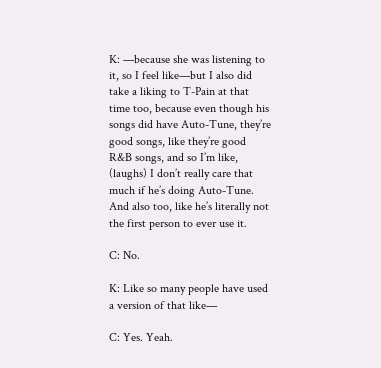K: —because she was listening to it, so I feel like—but I also did take a liking to T-Pain at that time too, because even though his songs did have Auto-Tune, they’re good songs, like they’re good R&B songs, and so I’m like, (laughs) I don’t really care that much if he’s doing Auto-Tune. And also too, like he’s literally not the first person to ever use it.

C: No.

K: Like so many people have used a version of that like—

C: Yes. Yeah.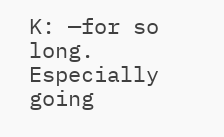K: —for so long. Especially going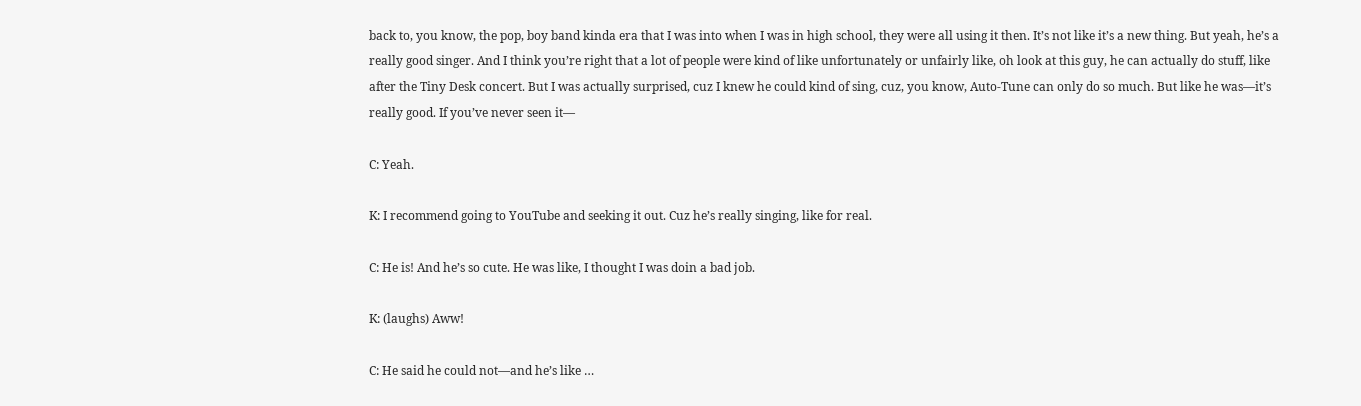back to, you know, the pop, boy band kinda era that I was into when I was in high school, they were all using it then. It’s not like it’s a new thing. But yeah, he’s a really good singer. And I think you’re right that a lot of people were kind of like unfortunately or unfairly like, oh look at this guy, he can actually do stuff, like after the Tiny Desk concert. But I was actually surprised, cuz I knew he could kind of sing, cuz, you know, Auto-Tune can only do so much. But like he was—it’s really good. If you’ve never seen it—

C: Yeah.

K: I recommend going to YouTube and seeking it out. Cuz he’s really singing, like for real.

C: He is! And he’s so cute. He was like, I thought I was doin a bad job.

K: (laughs) Aww!

C: He said he could not—and he’s like …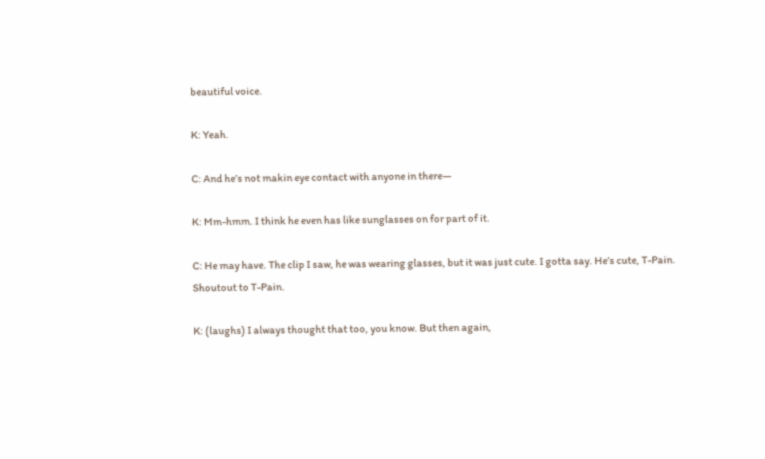beautiful voice.

K: Yeah.

C: And he’s not makin eye contact with anyone in there—

K: Mm-hmm. I think he even has like sunglasses on for part of it.

C: He may have. The clip I saw, he was wearing glasses, but it was just cute. I gotta say. He’s cute, T-Pain. Shoutout to T-Pain.

K: (laughs) I always thought that too, you know. But then again,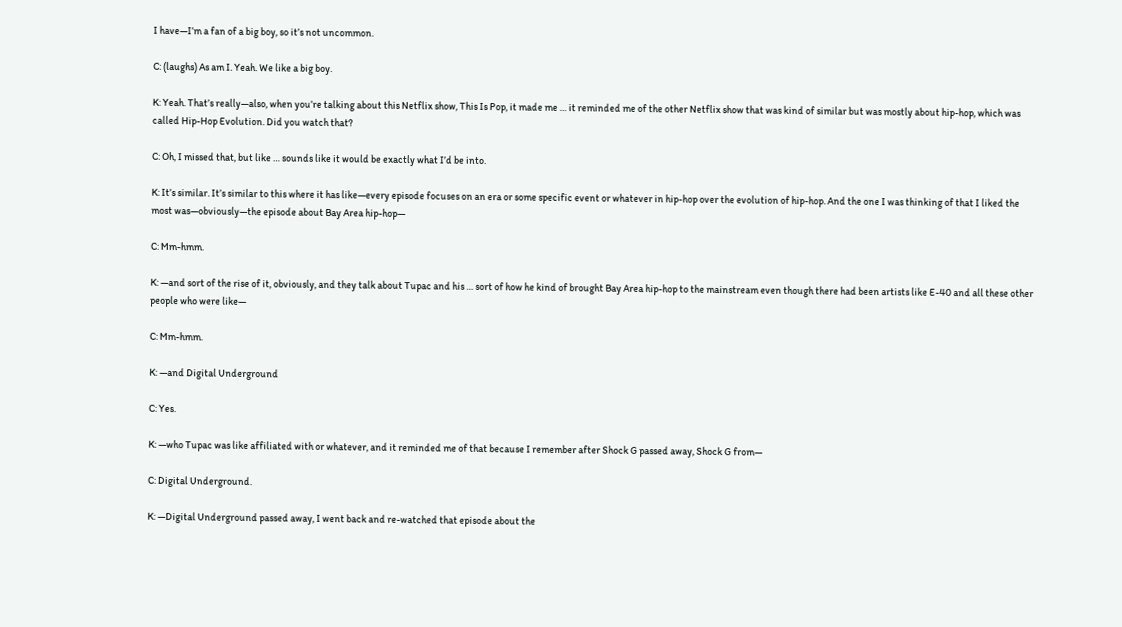I have—I’m a fan of a big boy, so it’s not uncommon.

C: (laughs) As am I. Yeah. We like a big boy.

K: Yeah. That’s really—also, when you’re talking about this Netflix show, This Is Pop, it made me … it reminded me of the other Netflix show that was kind of similar but was mostly about hip-hop, which was called Hip-Hop Evolution. Did you watch that?

C: Oh, I missed that, but like … sounds like it would be exactly what I’d be into.

K: It’s similar. It’s similar to this where it has like—every episode focuses on an era or some specific event or whatever in hip-hop over the evolution of hip-hop. And the one I was thinking of that I liked the most was—obviously—the episode about Bay Area hip-hop—

C: Mm-hmm.

K: —and sort of the rise of it, obviously, and they talk about Tupac and his … sort of how he kind of brought Bay Area hip-hop to the mainstream even though there had been artists like E-40 and all these other people who were like—

C: Mm-hmm.

K: —and Digital Underground

C: Yes.

K: —who Tupac was like affiliated with or whatever, and it reminded me of that because I remember after Shock G passed away, Shock G from—

C: Digital Underground.

K: —Digital Underground passed away, I went back and re-watched that episode about the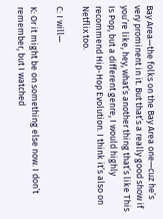Bay Area—the folks on the Bay Area one—cuz he’s very prominent in it. But that’s a really good show if you’re like, hey, what’s another thing that’s like This Is Pop, but a different genre, I would highly recommend Hip-Hop Evolution. I think it’s also on Netflix too.

C: I will—

K: Or it might be on something else now. I don’t remember, but I watched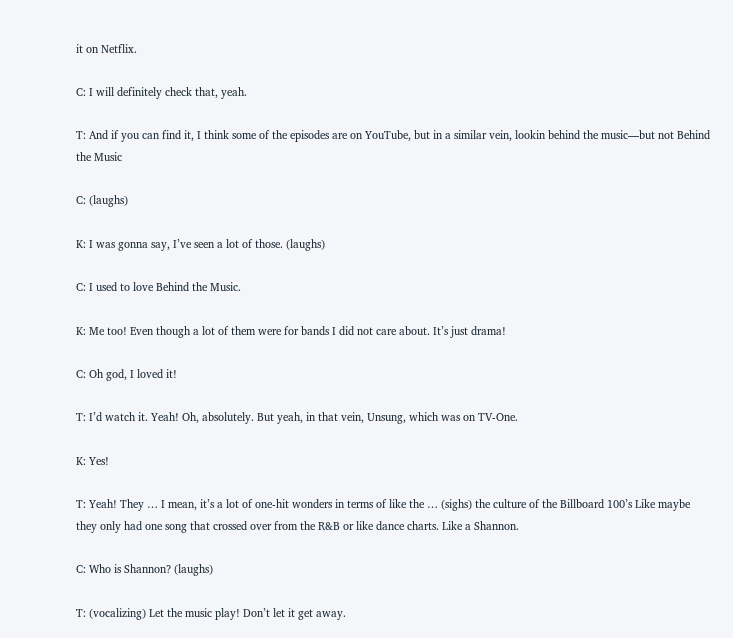it on Netflix.

C: I will definitely check that, yeah.

T: And if you can find it, I think some of the episodes are on YouTube, but in a similar vein, lookin behind the music—but not Behind the Music

C: (laughs)

K: I was gonna say, I’ve seen a lot of those. (laughs)

C: I used to love Behind the Music.

K: Me too! Even though a lot of them were for bands I did not care about. It’s just drama!

C: Oh god, I loved it!

T: I’d watch it. Yeah! Oh, absolutely. But yeah, in that vein, Unsung, which was on TV-One.

K: Yes!

T: Yeah! They … I mean, it’s a lot of one-hit wonders in terms of like the … (sighs) the culture of the Billboard 100’s Like maybe they only had one song that crossed over from the R&B or like dance charts. Like a Shannon.

C: Who is Shannon? (laughs)

T: (vocalizing) Let the music play! Don’t let it get away.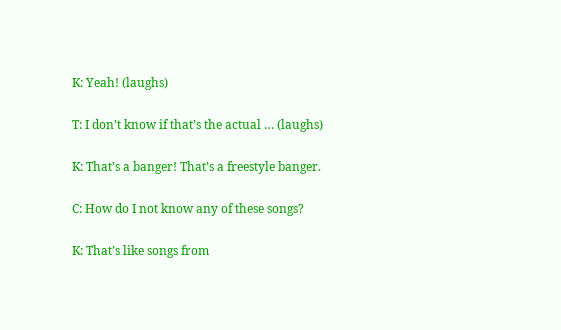K: Yeah! (laughs)

T: I don’t know if that’s the actual … (laughs)

K: That’s a banger! That’s a freestyle banger.

C: How do I not know any of these songs?

K: That’s like songs from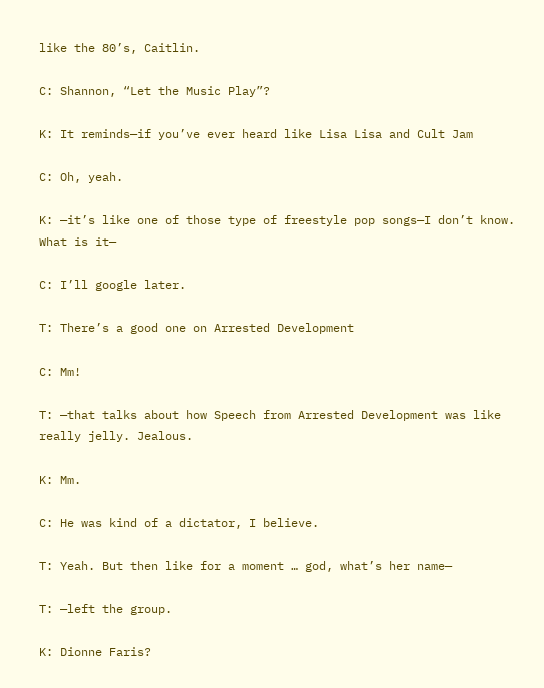like the 80’s, Caitlin.

C: Shannon, “Let the Music Play”?

K: It reminds—if you’ve ever heard like Lisa Lisa and Cult Jam

C: Oh, yeah.

K: —it’s like one of those type of freestyle pop songs—I don’t know. What is it—

C: I’ll google later.

T: There’s a good one on Arrested Development

C: Mm!

T: —that talks about how Speech from Arrested Development was like really jelly. Jealous.

K: Mm.

C: He was kind of a dictator, I believe.

T: Yeah. But then like for a moment … god, what’s her name—

T: —left the group.

K: Dionne Faris?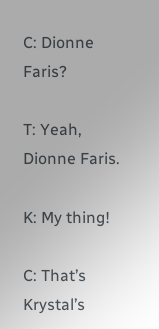C: Dionne Faris?

T: Yeah, Dionne Faris.

K: My thing!

C: That’s Krystal’s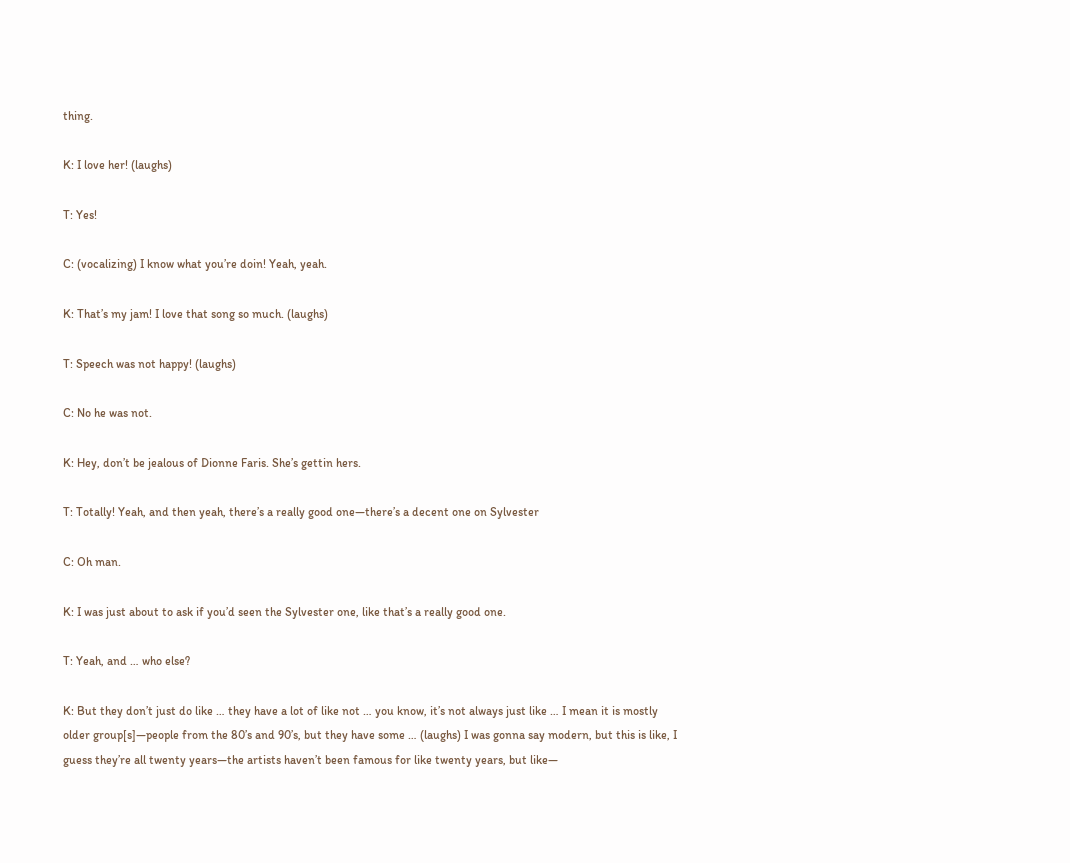thing.

K: I love her! (laughs)

T: Yes!

C: (vocalizing) I know what you’re doin! Yeah, yeah.

K: That’s my jam! I love that song so much. (laughs)

T: Speech was not happy! (laughs)

C: No he was not.

K: Hey, don’t be jealous of Dionne Faris. She’s gettin hers.

T: Totally! Yeah, and then yeah, there’s a really good one—there’s a decent one on Sylvester

C: Oh man.

K: I was just about to ask if you’d seen the Sylvester one, like that’s a really good one.

T: Yeah, and … who else?

K: But they don’t just do like … they have a lot of like not … you know, it’s not always just like … I mean it is mostly older group[s]—people from the 80’s and 90’s, but they have some … (laughs) I was gonna say modern, but this is like, I guess they’re all twenty years—the artists haven’t been famous for like twenty years, but like—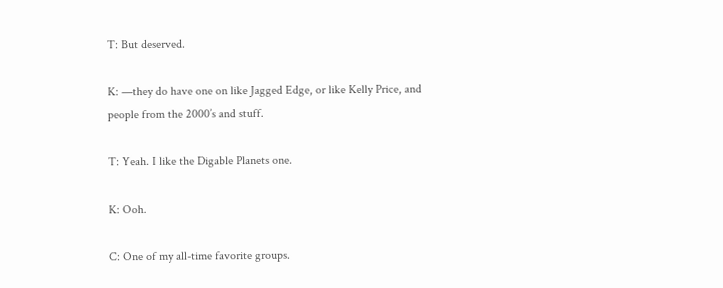T: But deserved.

K: —they do have one on like Jagged Edge, or like Kelly Price, and people from the 2000’s and stuff.

T: Yeah. I like the Digable Planets one.

K: Ooh.

C: One of my all-time favorite groups.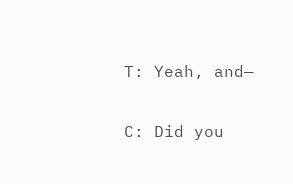T: Yeah, and—

C: Did you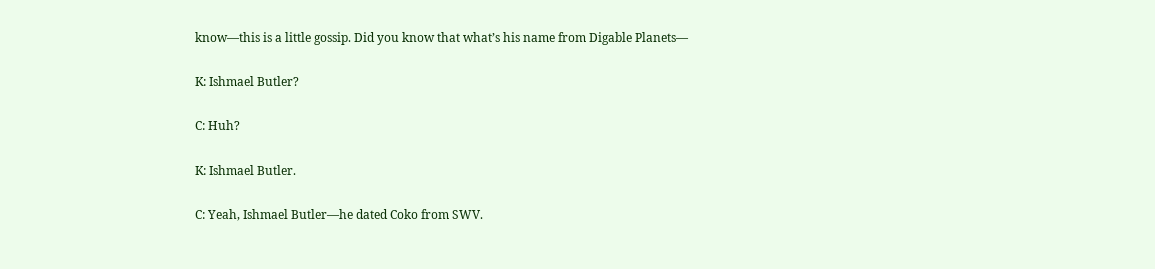know—this is a little gossip. Did you know that what’s his name from Digable Planets—

K: Ishmael Butler?

C: Huh?

K: Ishmael Butler.

C: Yeah, Ishmael Butler—he dated Coko from SWV.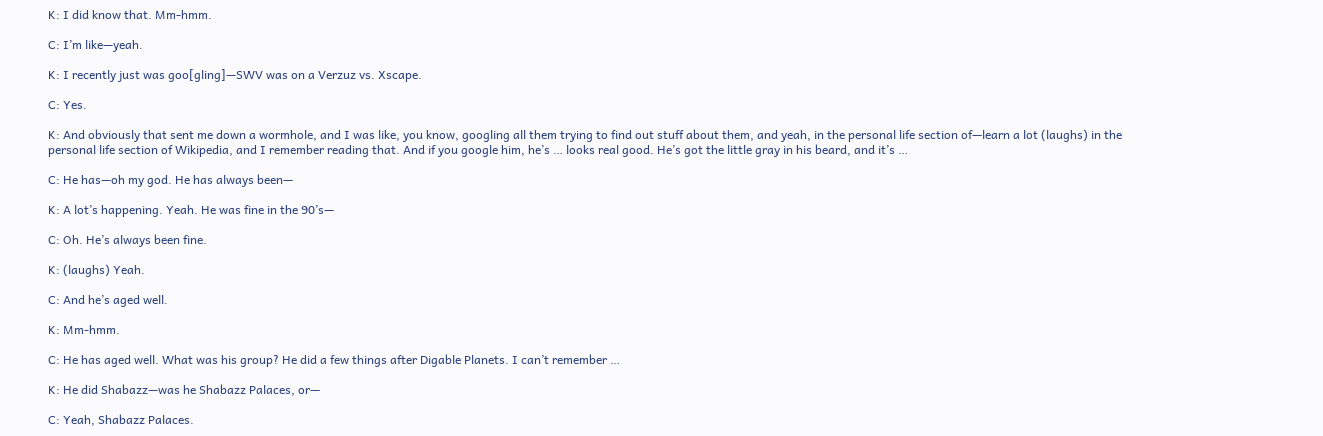K: I did know that. Mm-hmm.

C: I’m like—yeah.

K: I recently just was goo[gling]—SWV was on a Verzuz vs. Xscape.

C: Yes.

K: And obviously that sent me down a wormhole, and I was like, you know, googling all them trying to find out stuff about them, and yeah, in the personal life section of—learn a lot (laughs) in the personal life section of Wikipedia, and I remember reading that. And if you google him, he’s … looks real good. He’s got the little gray in his beard, and it’s …

C: He has—oh my god. He has always been—

K: A lot’s happening. Yeah. He was fine in the 90’s—

C: Oh. He’s always been fine.

K: (laughs) Yeah.

C: And he’s aged well.

K: Mm-hmm.

C: He has aged well. What was his group? He did a few things after Digable Planets. I can’t remember …

K: He did Shabazz—was he Shabazz Palaces, or—

C: Yeah, Shabazz Palaces.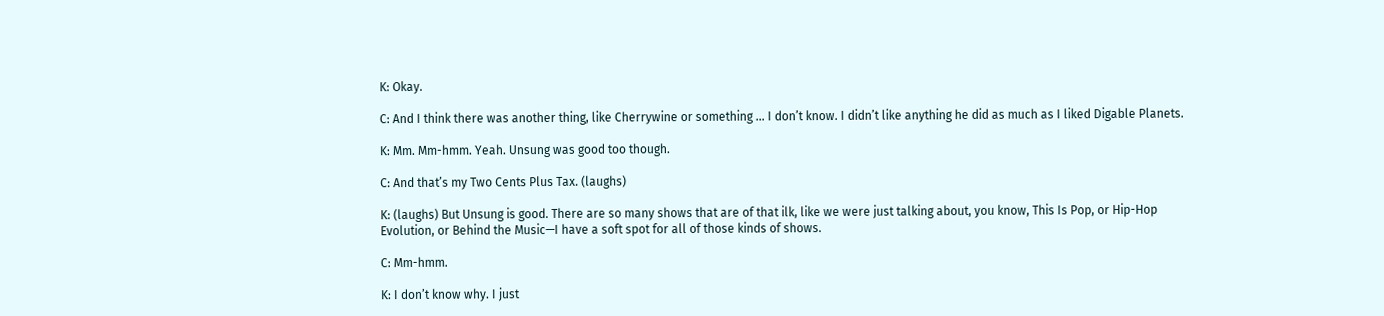K: Okay.

C: And I think there was another thing, like Cherrywine or something … I don’t know. I didn’t like anything he did as much as I liked Digable Planets.

K: Mm. Mm-hmm. Yeah. Unsung was good too though.

C: And that’s my Two Cents Plus Tax. (laughs)

K: (laughs) But Unsung is good. There are so many shows that are of that ilk, like we were just talking about, you know, This Is Pop, or Hip-Hop Evolution, or Behind the Music—I have a soft spot for all of those kinds of shows.

C: Mm-hmm.

K: I don’t know why. I just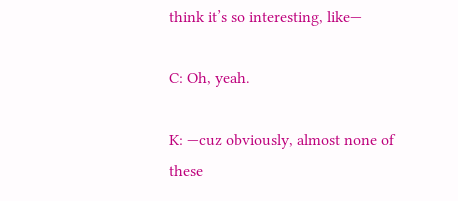think it’s so interesting, like—

C: Oh, yeah.

K: —cuz obviously, almost none of these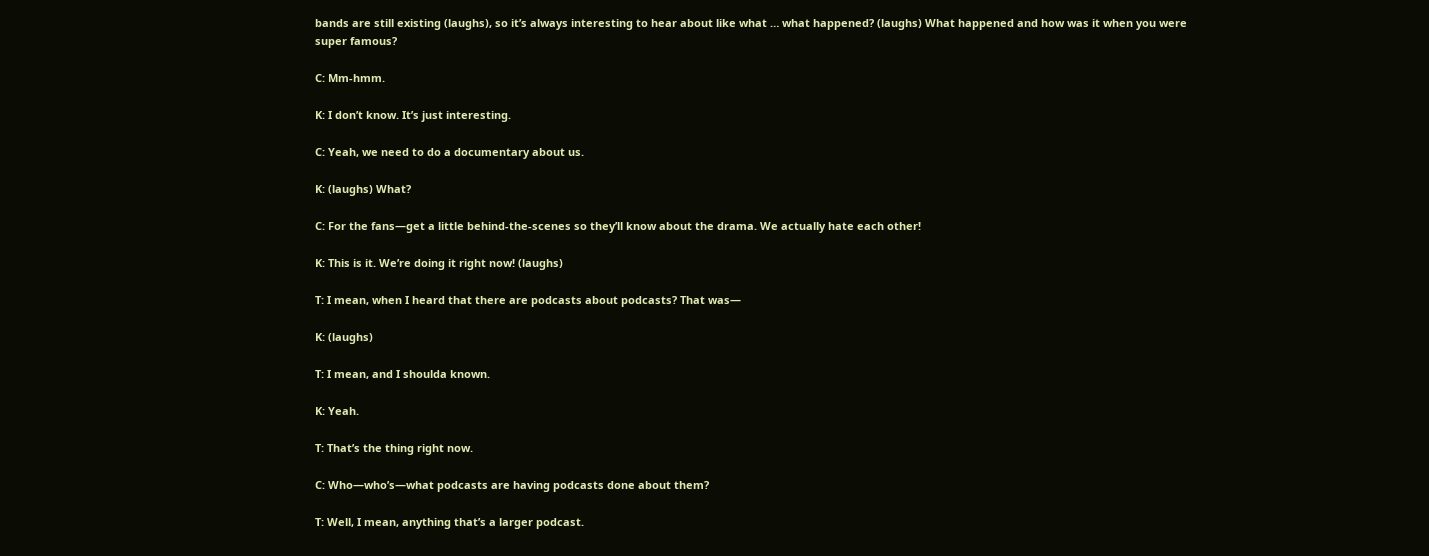bands are still existing (laughs), so it’s always interesting to hear about like what … what happened? (laughs) What happened and how was it when you were super famous?

C: Mm-hmm.

K: I don’t know. It’s just interesting.

C: Yeah, we need to do a documentary about us.

K: (laughs) What?

C: For the fans—get a little behind-the-scenes so they’ll know about the drama. We actually hate each other!

K: This is it. We’re doing it right now! (laughs)

T: I mean, when I heard that there are podcasts about podcasts? That was—

K: (laughs)

T: I mean, and I shoulda known.

K: Yeah.

T: That’s the thing right now.

C: Who—who’s—what podcasts are having podcasts done about them?

T: Well, I mean, anything that’s a larger podcast.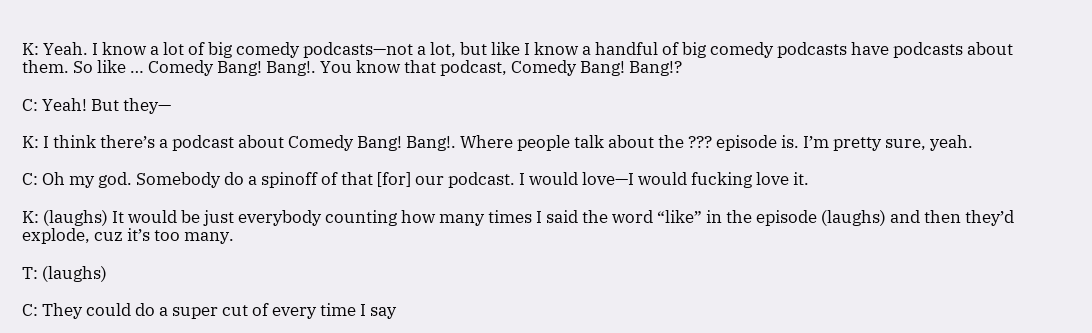K: Yeah. I know a lot of big comedy podcasts—not a lot, but like I know a handful of big comedy podcasts have podcasts about them. So like … Comedy Bang! Bang!. You know that podcast, Comedy Bang! Bang!?

C: Yeah! But they—

K: I think there’s a podcast about Comedy Bang! Bang!. Where people talk about the ??? episode is. I’m pretty sure, yeah.

C: Oh my god. Somebody do a spinoff of that [for] our podcast. I would love—I would fucking love it.

K: (laughs) It would be just everybody counting how many times I said the word “like” in the episode (laughs) and then they’d explode, cuz it’s too many.

T: (laughs)

C: They could do a super cut of every time I say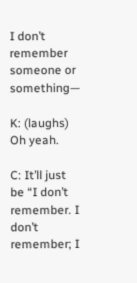I don’t remember someone or something—

K: (laughs) Oh yeah.

C: It’ll just be “I don’t remember. I don’t remember; I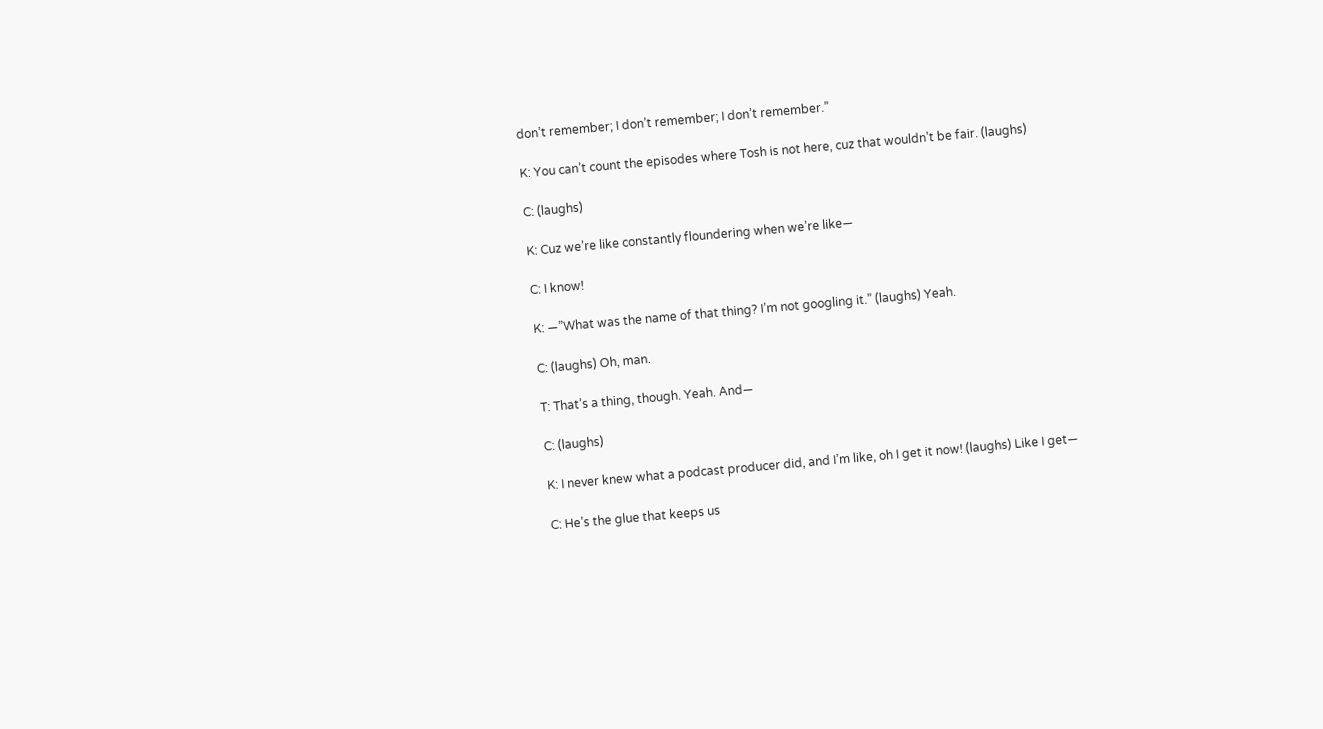don’t remember; I don’t remember; I don’t remember.”

K: You can’t count the episodes where Tosh is not here, cuz that wouldn’t be fair. (laughs)

C: (laughs)

K: Cuz we’re like constantly floundering when we’re like—

C: I know!

K: —”What was the name of that thing? I’m not googling it.” (laughs) Yeah.

C: (laughs) Oh, man.

T: That’s a thing, though. Yeah. And—

C: (laughs)

K: I never knew what a podcast producer did, and I’m like, oh I get it now! (laughs) Like I get—

C: He’s the glue that keeps us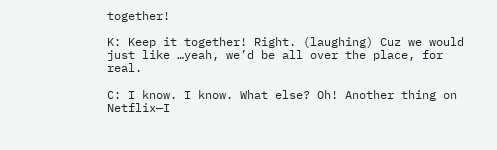together!

K: Keep it together! Right. (laughing) Cuz we would just like …yeah, we’d be all over the place, for real.

C: I know. I know. What else? Oh! Another thing on Netflix—I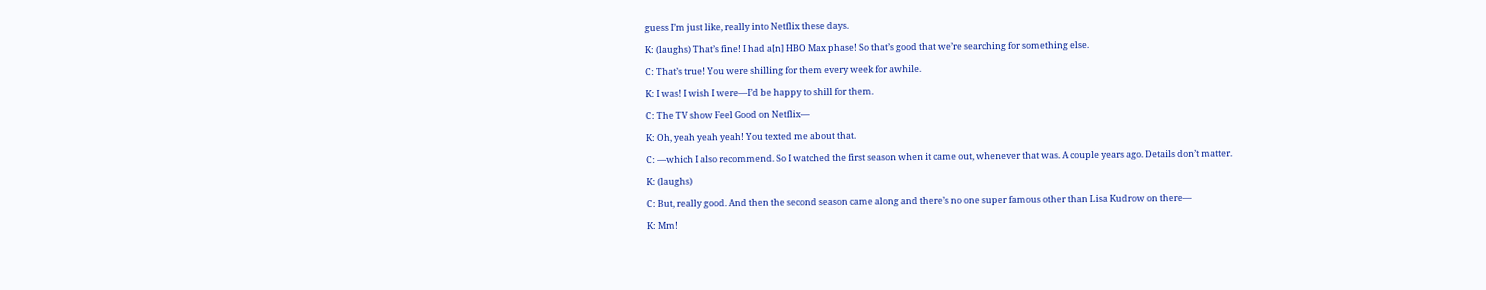guess I’m just like, really into Netflix these days.

K: (laughs) That’s fine! I had a[n] HBO Max phase! So that’s good that we’re searching for something else.

C: That’s true! You were shilling for them every week for awhile.

K: I was! I wish I were—I’d be happy to shill for them.

C: The TV show Feel Good on Netflix—

K: Oh, yeah yeah yeah! You texted me about that.

C: —which I also recommend. So I watched the first season when it came out, whenever that was. A couple years ago. Details don’t matter.

K: (laughs)

C: But, really good. And then the second season came along and there’s no one super famous other than Lisa Kudrow on there—

K: Mm!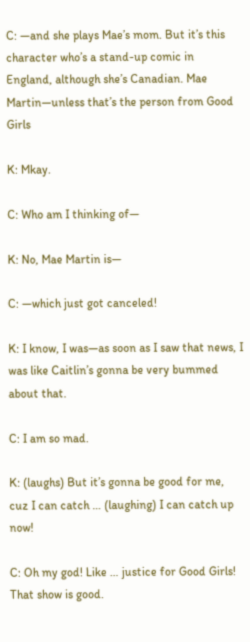C: —and she plays Mae’s mom. But it’s this character who’s a stand-up comic in England, although she’s Canadian. Mae Martin—unless that’s the person from Good Girls

K: Mkay.

C: Who am I thinking of—

K: No, Mae Martin is—

C: —which just got canceled!

K: I know, I was—as soon as I saw that news, I was like Caitlin’s gonna be very bummed about that.

C: I am so mad.

K: (laughs) But it’s gonna be good for me, cuz I can catch … (laughing) I can catch up now!

C: Oh my god! Like … justice for Good Girls! That show is good.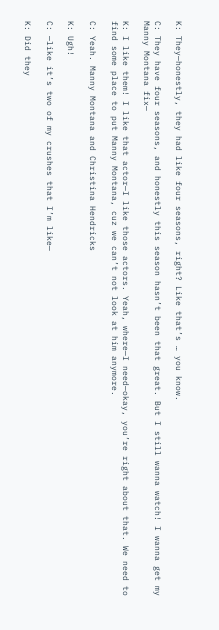K: They—honestly, they had like four seasons, right? Like that’s … you know.

C: They have four seasons, and honestly this season hasn’t been that great. But I still wanna watch! I wanna get my Manny Montana fix—

K: I like them! I like that actor—I like those actors. Yeah, where—I need—okay, you’re right about that. We need to find some place to put Manny Montana, cuz we can’t not look at him anymore.

C: Yeah. Manny Montana and Christina Hendricks

K: Ugh!

C: —like it’s two of my crushes that I’m like—

K: Did they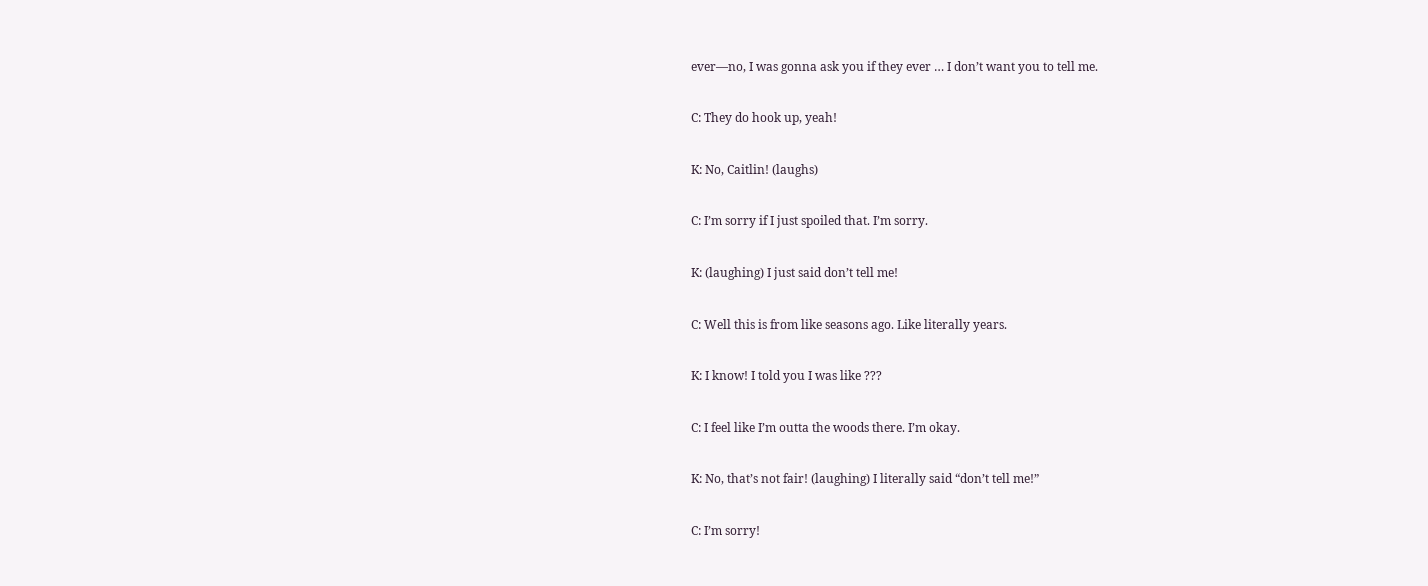ever—no, I was gonna ask you if they ever … I don’t want you to tell me.

C: They do hook up, yeah!

K: No, Caitlin! (laughs)

C: I’m sorry if I just spoiled that. I’m sorry.

K: (laughing) I just said don’t tell me!

C: Well this is from like seasons ago. Like literally years.

K: I know! I told you I was like ???

C: I feel like I’m outta the woods there. I’m okay.

K: No, that’s not fair! (laughing) I literally said “don’t tell me!”

C: I’m sorry!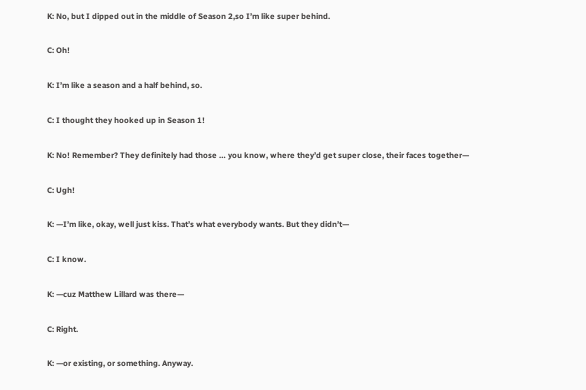K: No, but I dipped out in the middle of Season 2,so I’m like super behind.

C: Oh!

K: I’m like a season and a half behind, so.

C: I thought they hooked up in Season 1!

K: No! Remember? They definitely had those … you know, where they’d get super close, their faces together—

C: Ugh!

K: —I’m like, okay, well just kiss. That’s what everybody wants. But they didn’t—

C: I know.

K: —cuz Matthew Lillard was there—

C: Right.

K: —or existing, or something. Anyway.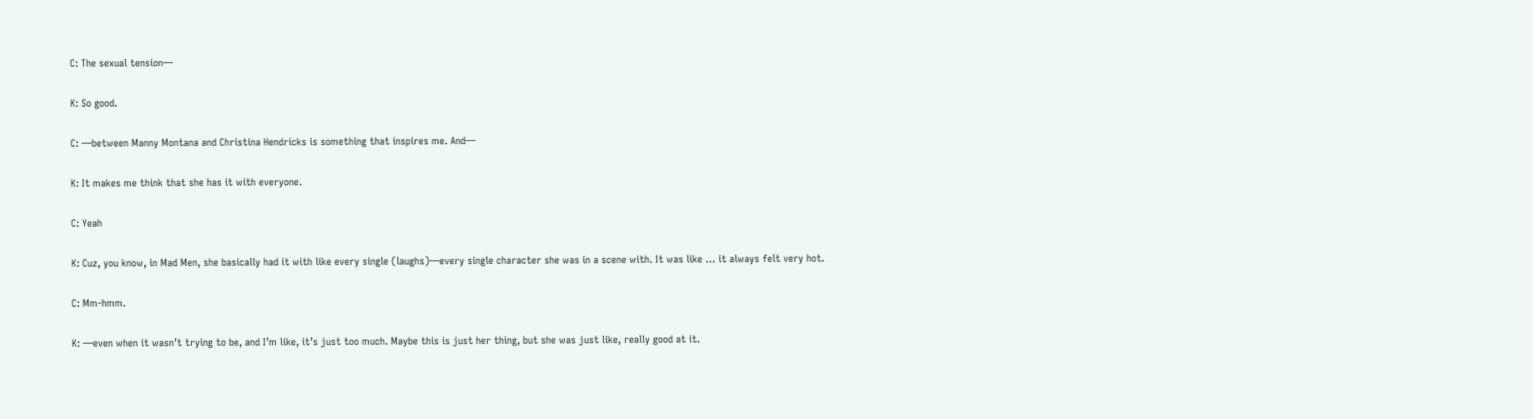C: The sexual tension—

K: So good.

C: —between Manny Montana and Christina Hendricks is something that inspires me. And—

K: It makes me think that she has it with everyone.

C: Yeah

K: Cuz, you know, in Mad Men, she basically had it with like every single (laughs)—every single character she was in a scene with. It was like … it always felt very hot.

C: Mm-hmm.

K: —even when it wasn’t trying to be, and I’m like, it’s just too much. Maybe this is just her thing, but she was just like, really good at it.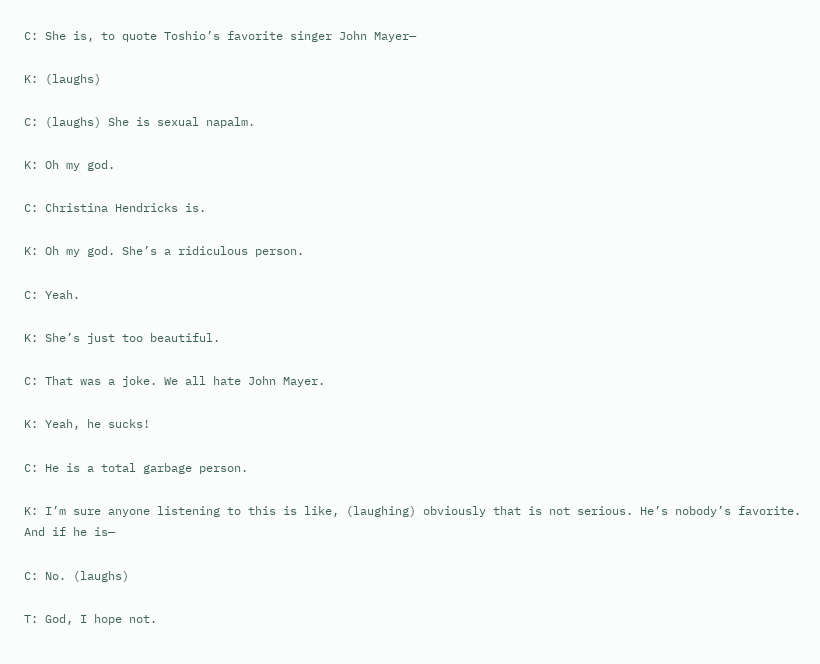C: She is, to quote Toshio’s favorite singer John Mayer—

K: (laughs)

C: (laughs) She is sexual napalm.

K: Oh my god.

C: Christina Hendricks is.

K: Oh my god. She’s a ridiculous person.

C: Yeah.

K: She’s just too beautiful.

C: That was a joke. We all hate John Mayer.

K: Yeah, he sucks!

C: He is a total garbage person.

K: I’m sure anyone listening to this is like, (laughing) obviously that is not serious. He’s nobody’s favorite. And if he is—

C: No. (laughs)

T: God, I hope not.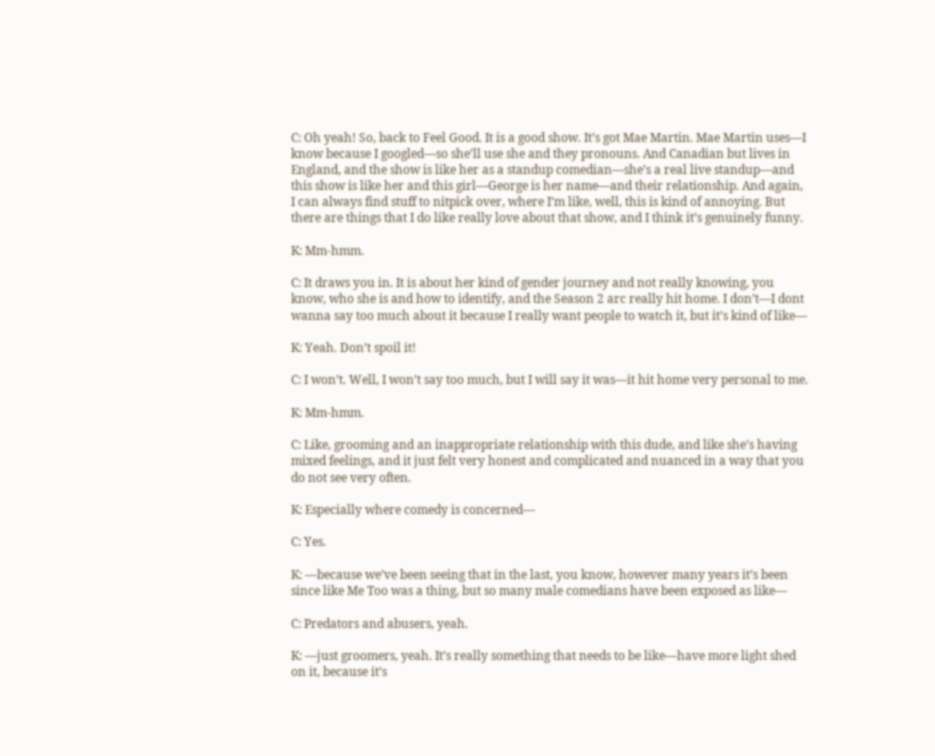C: Oh yeah! So, back to Feel Good. It is a good show. It’s got Mae Martin. Mae Martin uses—I know because I googled—so she’ll use she and they pronouns. And Canadian but lives in England, and the show is like her as a standup comedian—she’s a real live standup—and this show is like her and this girl—George is her name—and their relationship. And again, I can always find stuff to nitpick over, where I’m like, well, this is kind of annoying. But there are things that I do like really love about that show, and I think it’s genuinely funny.

K: Mm-hmm.

C: It draws you in. It is about her kind of gender journey and not really knowing, you know, who she is and how to identify, and the Season 2 arc really hit home. I don’t—I dont wanna say too much about it because I really want people to watch it, but it’s kind of like—

K: Yeah. Don’t spoil it!

C: I won’t. Well, I won’t say too much, but I will say it was—it hit home very personal to me.

K: Mm-hmm.

C: Like, grooming and an inappropriate relationship with this dude, and like she’s having mixed feelings, and it just felt very honest and complicated and nuanced in a way that you do not see very often.

K: Especially where comedy is concerned—

C: Yes.

K: —because we’ve been seeing that in the last, you know, however many years it’s been since like Me Too was a thing, but so many male comedians have been exposed as like—

C: Predators and abusers, yeah.

K: —just groomers, yeah. It’s really something that needs to be like—have more light shed on it, because it’s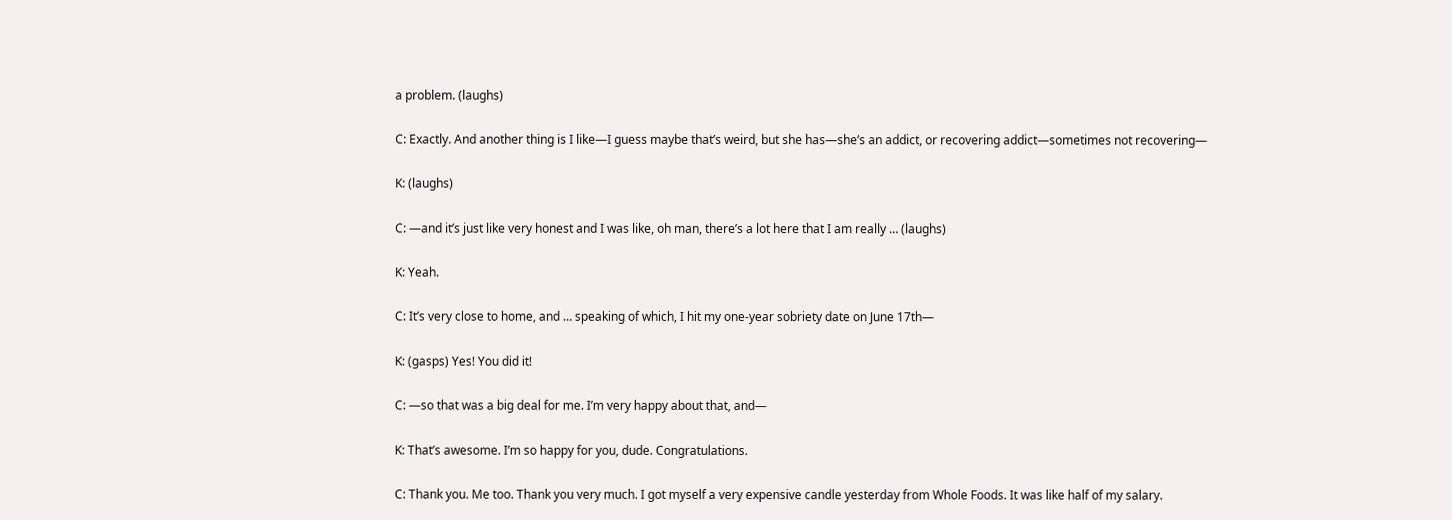a problem. (laughs)

C: Exactly. And another thing is I like—I guess maybe that’s weird, but she has—she’s an addict, or recovering addict—sometimes not recovering—

K: (laughs)

C: —and it’s just like very honest and I was like, oh man, there’s a lot here that I am really … (laughs)

K: Yeah.

C: It’s very close to home, and … speaking of which, I hit my one-year sobriety date on June 17th—

K: (gasps) Yes! You did it!

C: —so that was a big deal for me. I’m very happy about that, and—

K: That’s awesome. I’m so happy for you, dude. Congratulations.

C: Thank you. Me too. Thank you very much. I got myself a very expensive candle yesterday from Whole Foods. It was like half of my salary.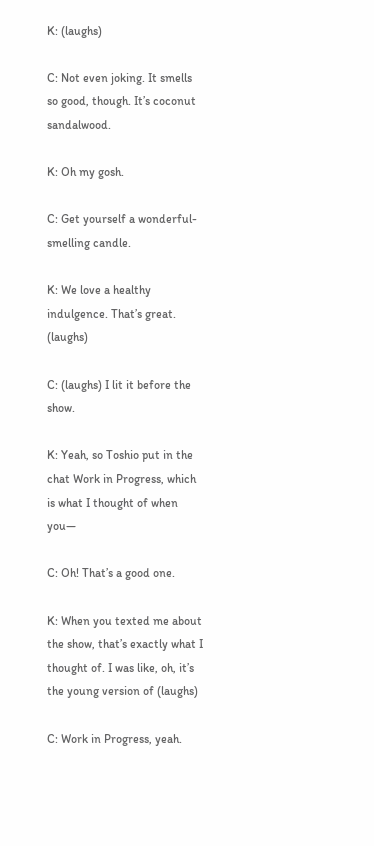K: (laughs)

C: Not even joking. It smells so good, though. It’s coconut sandalwood.

K: Oh my gosh.

C: Get yourself a wonderful-smelling candle.

K: We love a healthy indulgence. That’s great. (laughs)

C: (laughs) I lit it before the show.

K: Yeah, so Toshio put in the chat Work in Progress, which is what I thought of when you—

C: Oh! That’s a good one.

K: When you texted me about the show, that’s exactly what I thought of. I was like, oh, it’s the young version of (laughs)

C: Work in Progress, yeah.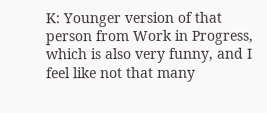K: Younger version of that person from Work in Progress, which is also very funny, and I feel like not that many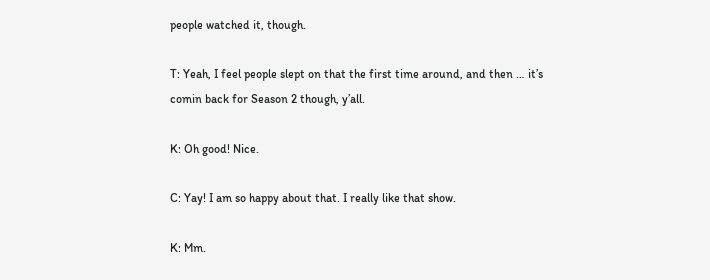people watched it, though.

T: Yeah, I feel people slept on that the first time around, and then … it’s comin back for Season 2 though, y’all.

K: Oh good! Nice.

C: Yay! I am so happy about that. I really like that show.

K: Mm.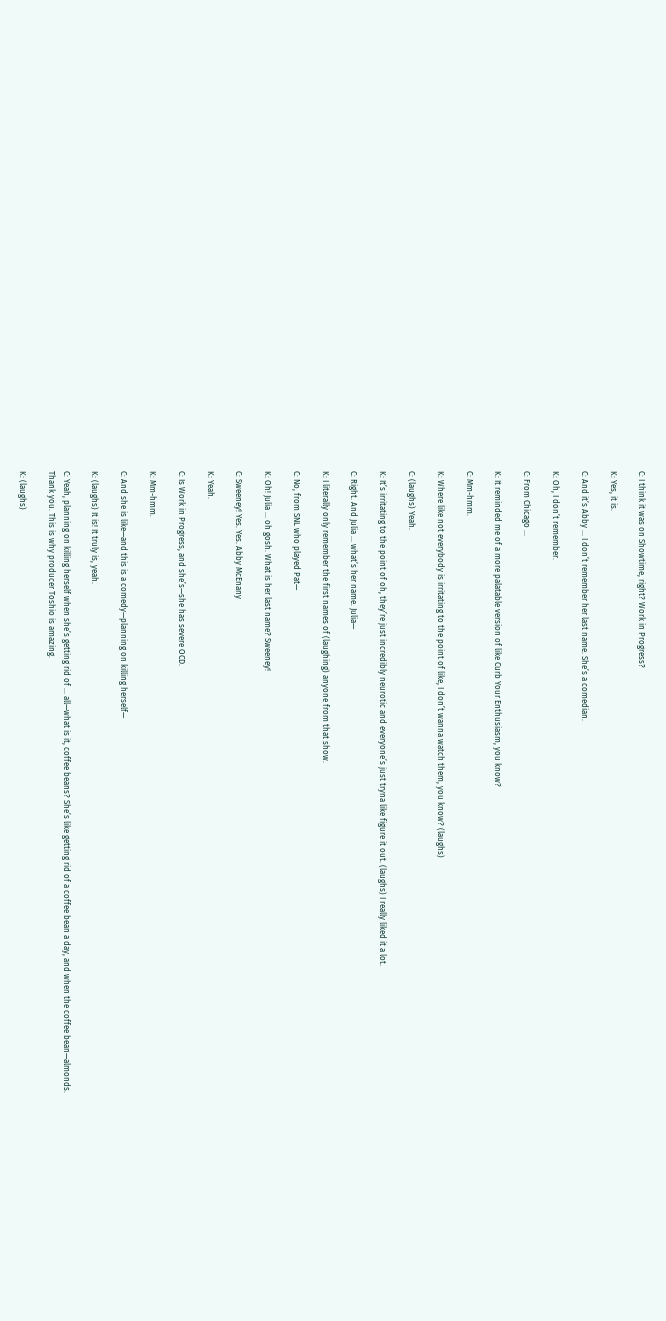C: I think it was on Showtime, right? Work in Progress?

K: Yes, it is.

C: And it’s Abby … I don’t remember her last name. She’s a comedian.

K: Oh, I don’t remember.

C: From Chicago …

K: It reminded me of a more palatable version of like Curb Your Enthusiasm, you know?

C: Mm-hmm.

K: Where like not everybody is irritating to the point of like, I don’t wanna watch them, you know? (laughs)

C: (laughs) Yeah.

K: It’s irritating to the point of oh, they’re just incredibly neurotic and everyone’s just tryna like figure it out. (laughs) I really liked it a lot.

C: Right. And Julia … what’s her name. Julia—

K: I literally only remember the first names of (laughing) anyone from that show.

C: No, from SNL who played Pat—

K: Oh! Julia … oh gosh. What is her last name? Sweeney!

C: Sweeney! Yes. Yes. Abby McEnany

K: Yeah.

C: Is Work in Progress, and she’s—she has severe OCD.

K: Mm-hmm.

C: And she is like—and this is a comedy—planning on killing herself—

K: (laughs) It is! It truly is, yeah.

C: Yeah, planning on killing herself when she’s getting rid of … all—what is it, coffee beans? She’s like getting rid of a coffee bean a day, and when the coffee bean—almonds. Thank you. This is why producer Toshio is amazing.

K: (laughs)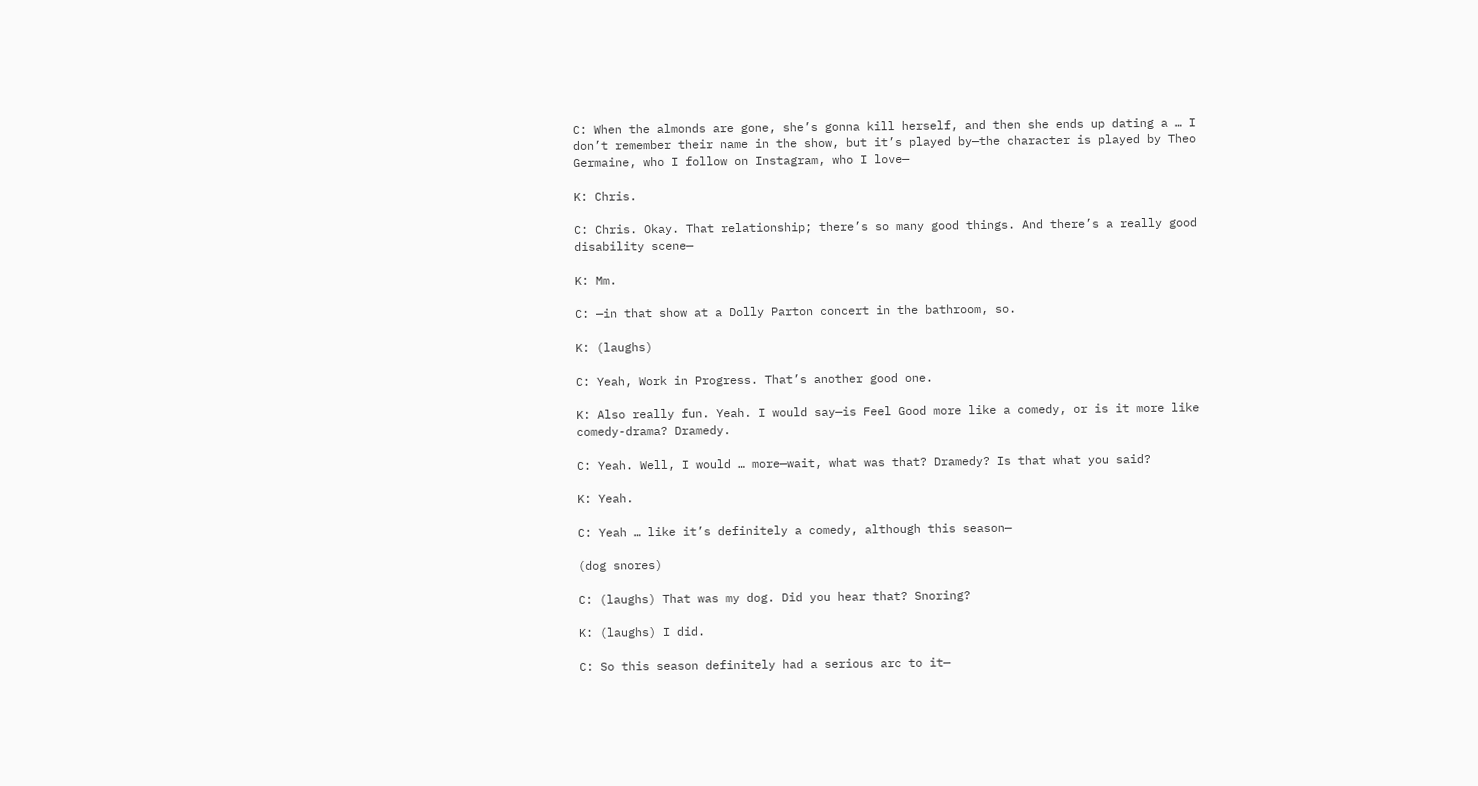C: When the almonds are gone, she’s gonna kill herself, and then she ends up dating a … I don’t remember their name in the show, but it’s played by—the character is played by Theo Germaine, who I follow on Instagram, who I love—

K: Chris.

C: Chris. Okay. That relationship; there’s so many good things. And there’s a really good disability scene—

K: Mm.

C: —in that show at a Dolly Parton concert in the bathroom, so.

K: (laughs)

C: Yeah, Work in Progress. That’s another good one.

K: Also really fun. Yeah. I would say—is Feel Good more like a comedy, or is it more like comedy-drama? Dramedy.

C: Yeah. Well, I would … more—wait, what was that? Dramedy? Is that what you said?

K: Yeah.

C: Yeah … like it’s definitely a comedy, although this season—

(dog snores)

C: (laughs) That was my dog. Did you hear that? Snoring?

K: (laughs) I did.

C: So this season definitely had a serious arc to it—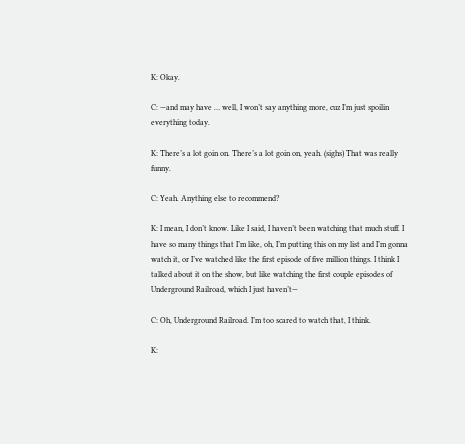K: Okay.

C: —and may have … well, I won’t say anything more, cuz I’m just spoilin everything today.

K: There’s a lot goin on. There’s a lot goin on, yeah. (sighs) That was really funny.

C: Yeah. Anything else to recommend?

K: I mean, I don’t know. Like I said, I haven’t been watching that much stuff. I have so many things that I’m like, oh, I’m putting this on my list and I’m gonna watch it, or I’ve watched like the first episode of five million things. I think I talked about it on the show, but like watching the first couple episodes of Underground Railroad, which I just haven’t—

C: Oh, Underground Railroad. I’m too scared to watch that, I think.

K: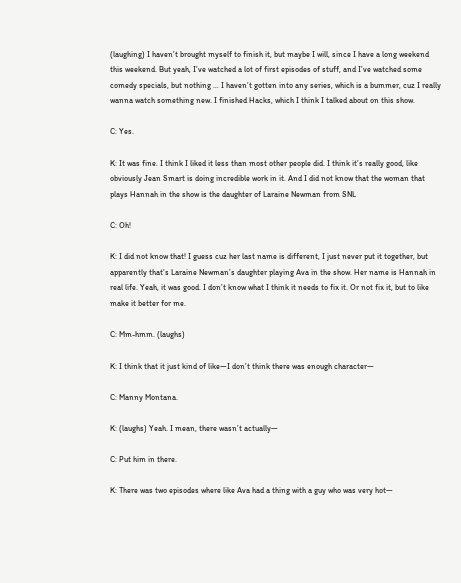(laughing) I haven’t brought myself to finish it, but maybe I will, since I have a long weekend this weekend. But yeah, I’ve watched a lot of first episodes of stuff, and I’ve watched some comedy specials, but nothing … I haven’t gotten into any series, which is a bummer, cuz I really wanna watch something new. I finished Hacks, which I think I talked about on this show.

C: Yes.

K: It was fine. I think I liked it less than most other people did. I think it’s really good, like obviously Jean Smart is doing incredible work in it. And I did not know that the woman that plays Hannah in the show is the daughter of Laraine Newman from SNL

C: Oh!

K: I did not know that! I guess cuz her last name is different, I just never put it together, but apparently that’s Laraine Newman’s daughter playing Ava in the show. Her name is Hannah in real life. Yeah, it was good. I don’t know what I think it needs to fix it. Or not fix it, but to like make it better for me.

C: Mm-hmm. (laughs)

K: I think that it just kind of like—I don’t think there was enough character—

C: Manny Montana.

K: (laughs) Yeah. I mean, there wasn’t actually—

C: Put him in there.

K: There was two episodes where like Ava had a thing with a guy who was very hot—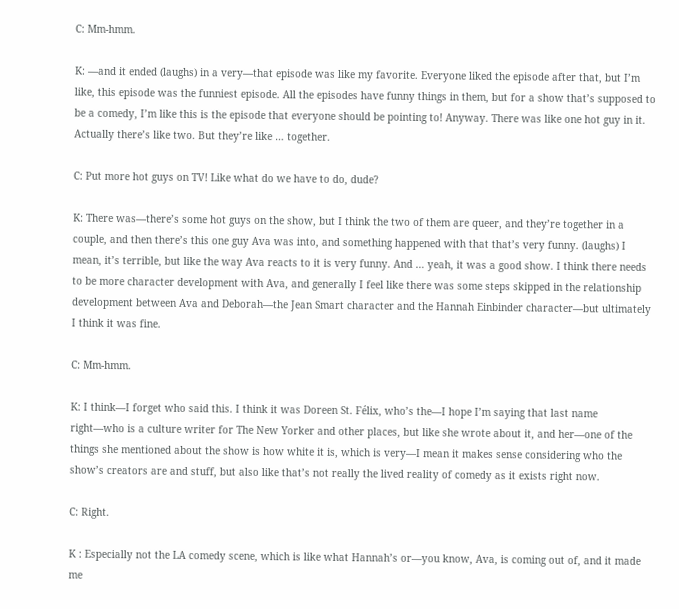C: Mm-hmm.

K: —and it ended (laughs) in a very—that episode was like my favorite. Everyone liked the episode after that, but I’m like, this episode was the funniest episode. All the episodes have funny things in them, but for a show that’s supposed to be a comedy, I’m like this is the episode that everyone should be pointing to! Anyway. There was like one hot guy in it. Actually there’s like two. But they’re like … together.

C: Put more hot guys on TV! Like what do we have to do, dude?

K: There was—there’s some hot guys on the show, but I think the two of them are queer, and they’re together in a couple, and then there’s this one guy Ava was into, and something happened with that that’s very funny. (laughs) I mean, it’s terrible, but like the way Ava reacts to it is very funny. And … yeah, it was a good show. I think there needs to be more character development with Ava, and generally I feel like there was some steps skipped in the relationship development between Ava and Deborah—the Jean Smart character and the Hannah Einbinder character—but ultimately I think it was fine.

C: Mm-hmm.

K: I think—I forget who said this. I think it was Doreen St. Félix, who’s the—I hope I’m saying that last name right—who is a culture writer for The New Yorker and other places, but like she wrote about it, and her—one of the things she mentioned about the show is how white it is, which is very—I mean it makes sense considering who the show’s creators are and stuff, but also like that’s not really the lived reality of comedy as it exists right now.

C: Right.

K : Especially not the LA comedy scene, which is like what Hannah’s or—you know, Ava, is coming out of, and it made me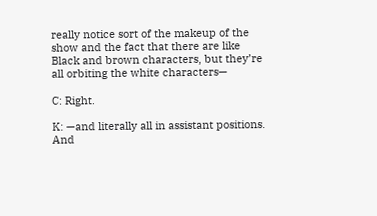really notice sort of the makeup of the show and the fact that there are like Black and brown characters, but they’re all orbiting the white characters—

C: Right.

K: —and literally all in assistant positions. And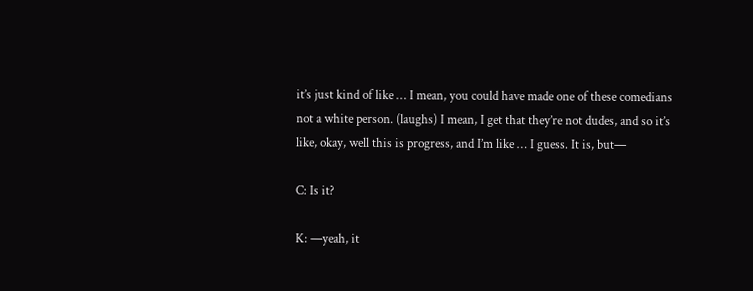it’s just kind of like … I mean, you could have made one of these comedians not a white person. (laughs) I mean, I get that they’re not dudes, and so it’s like, okay, well this is progress, and I’m like … I guess. It is, but—

C: Is it?

K: —yeah, it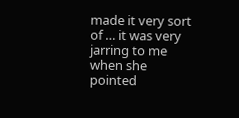made it very sort of … it was very jarring to me when she pointed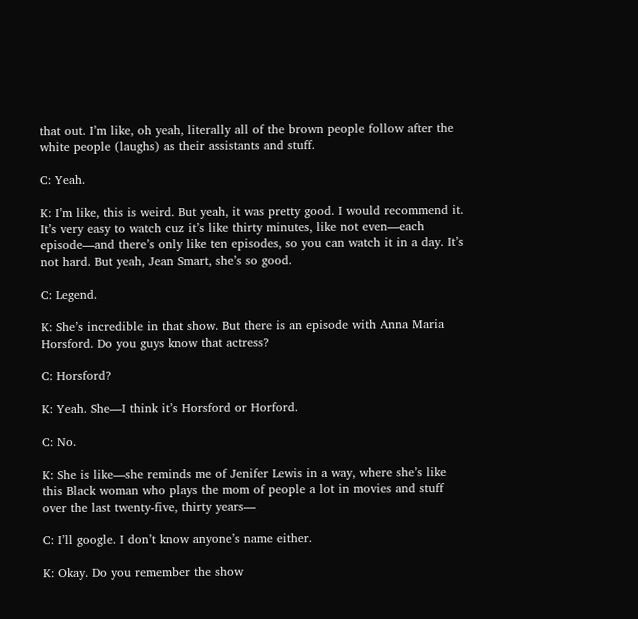that out. I’m like, oh yeah, literally all of the brown people follow after the white people (laughs) as their assistants and stuff.

C: Yeah.

K: I’m like, this is weird. But yeah, it was pretty good. I would recommend it. It’s very easy to watch cuz it’s like thirty minutes, like not even—each episode—and there’s only like ten episodes, so you can watch it in a day. It’s not hard. But yeah, Jean Smart, she’s so good.

C: Legend.

K: She’s incredible in that show. But there is an episode with Anna Maria Horsford. Do you guys know that actress?

C: Horsford?

K: Yeah. She—I think it’s Horsford or Horford.

C: No.

K: She is like—she reminds me of Jenifer Lewis in a way, where she’s like this Black woman who plays the mom of people a lot in movies and stuff over the last twenty-five, thirty years—

C: I’ll google. I don’t know anyone’s name either.

K: Okay. Do you remember the show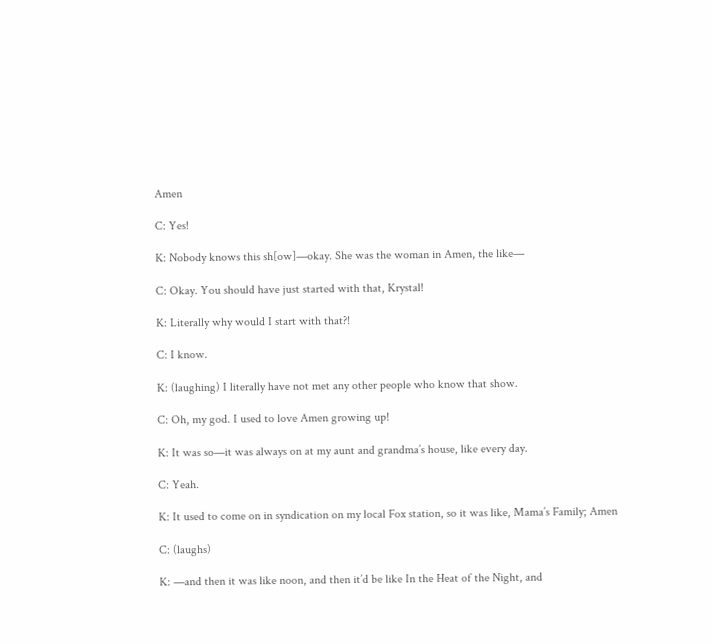Amen

C: Yes!

K: Nobody knows this sh[ow]—okay. She was the woman in Amen, the like—

C: Okay. You should have just started with that, Krystal!

K: Literally why would I start with that?!

C: I know.

K: (laughing) I literally have not met any other people who know that show.

C: Oh, my god. I used to love Amen growing up!

K: It was so—it was always on at my aunt and grandma’s house, like every day.

C: Yeah.

K: It used to come on in syndication on my local Fox station, so it was like, Mama’s Family; Amen

C: (laughs)

K: —and then it was like noon, and then it’d be like In the Heat of the Night, and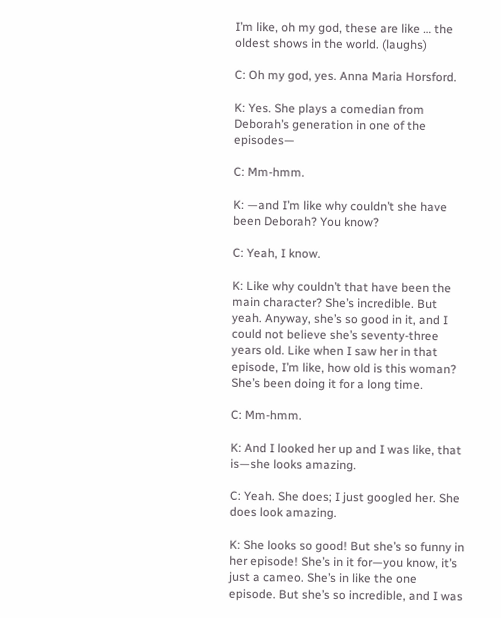I’m like, oh my god, these are like … the oldest shows in the world. (laughs)

C: Oh my god, yes. Anna Maria Horsford.

K: Yes. She plays a comedian from Deborah’s generation in one of the episodes—

C: Mm-hmm.

K: —and I’m like why couldn’t she have been Deborah? You know?

C: Yeah, I know.

K: Like why couldn’t that have been the main character? She’s incredible. But yeah. Anyway, she’s so good in it, and I could not believe she’s seventy-three years old. Like when I saw her in that episode, I’m like, how old is this woman? She’s been doing it for a long time.

C: Mm-hmm.

K: And I looked her up and I was like, that is—she looks amazing.

C: Yeah. She does; I just googled her. She does look amazing.

K: She looks so good! But she’s so funny in her episode! She’s in it for—you know, it’s just a cameo. She’s in like the one episode. But she’s so incredible, and I was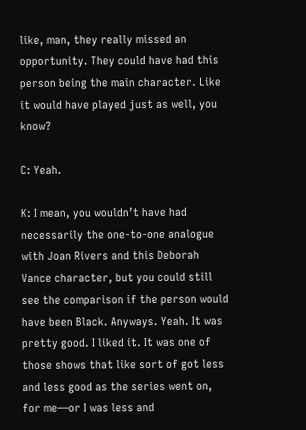like, man, they really missed an opportunity. They could have had this person being the main character. Like it would have played just as well, you know?

C: Yeah.

K: I mean, you wouldn’t have had necessarily the one-to-one analogue with Joan Rivers and this Deborah Vance character, but you could still see the comparison if the person would have been Black. Anyways. Yeah. It was pretty good. I liked it. It was one of those shows that like sort of got less and less good as the series went on, for me—or I was less and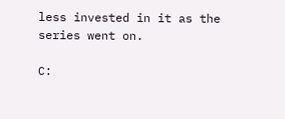less invested in it as the series went on.

C: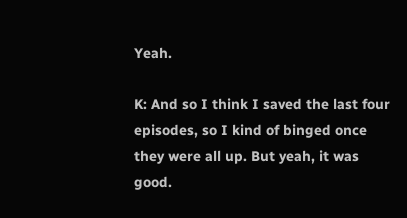Yeah.

K: And so I think I saved the last four episodes, so I kind of binged once they were all up. But yeah, it was good.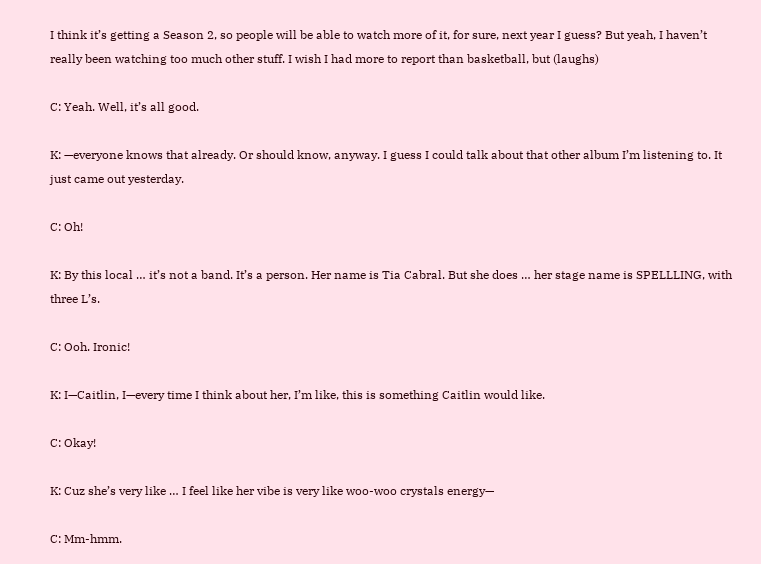I think it’s getting a Season 2, so people will be able to watch more of it, for sure, next year I guess? But yeah, I haven’t really been watching too much other stuff. I wish I had more to report than basketball, but (laughs)

C: Yeah. Well, it’s all good.

K: —everyone knows that already. Or should know, anyway. I guess I could talk about that other album I’m listening to. It just came out yesterday.

C: Oh!

K: By this local … it’s not a band. It’s a person. Her name is Tia Cabral. But she does … her stage name is SPELLLING, with three L’s.

C: Ooh. Ironic!

K: I—Caitlin, I—every time I think about her, I’m like, this is something Caitlin would like.

C: Okay!

K: Cuz she’s very like … I feel like her vibe is very like woo-woo crystals energy—

C: Mm-hmm.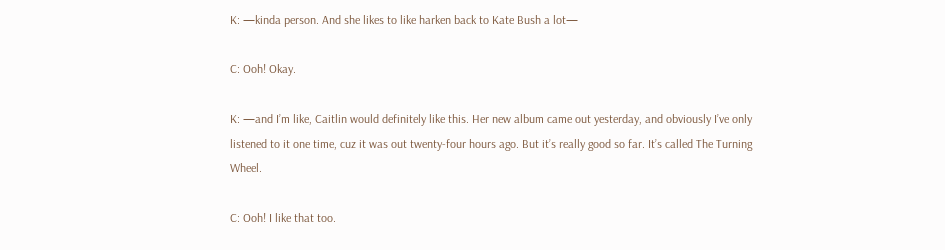K: —kinda person. And she likes to like harken back to Kate Bush a lot—

C: Ooh! Okay.

K: —and I’m like, Caitlin would definitely like this. Her new album came out yesterday, and obviously I’ve only listened to it one time, cuz it was out twenty-four hours ago. But it’s really good so far. It’s called The Turning Wheel.

C: Ooh! I like that too.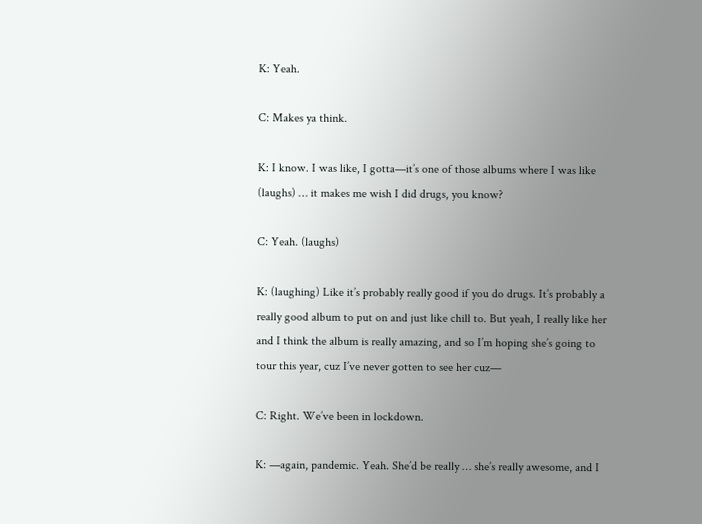K: Yeah.

C: Makes ya think.

K: I know. I was like, I gotta—it’s one of those albums where I was like (laughs) … it makes me wish I did drugs, you know?

C: Yeah. (laughs)

K: (laughing) Like it’s probably really good if you do drugs. It’s probably a really good album to put on and just like chill to. But yeah, I really like her and I think the album is really amazing, and so I’m hoping she’s going to tour this year, cuz I’ve never gotten to see her cuz—

C: Right. We’ve been in lockdown.

K: —again, pandemic. Yeah. She’d be really … she’s really awesome, and I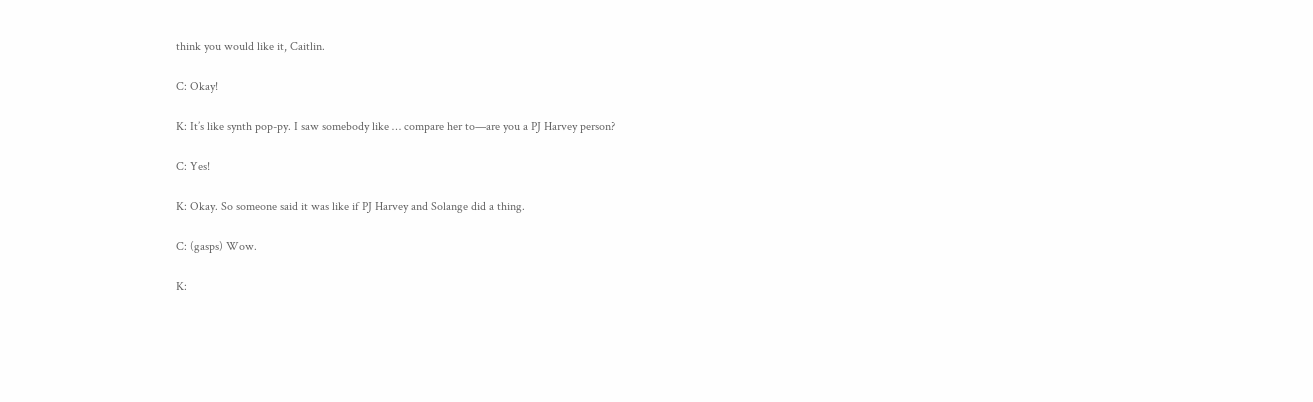think you would like it, Caitlin.

C: Okay!

K: It’s like synth pop-py. I saw somebody like … compare her to—are you a PJ Harvey person?

C: Yes!

K: Okay. So someone said it was like if PJ Harvey and Solange did a thing.

C: (gasps) Wow.

K: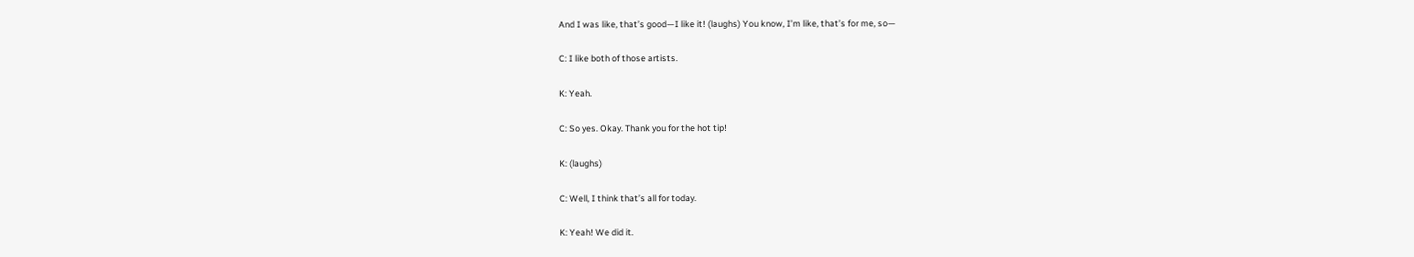And I was like, that’s good—I like it! (laughs) You know, I’m like, that’s for me, so—

C: I like both of those artists.

K: Yeah.

C: So yes. Okay. Thank you for the hot tip!

K: (laughs)

C: Well, I think that’s all for today.

K: Yeah! We did it.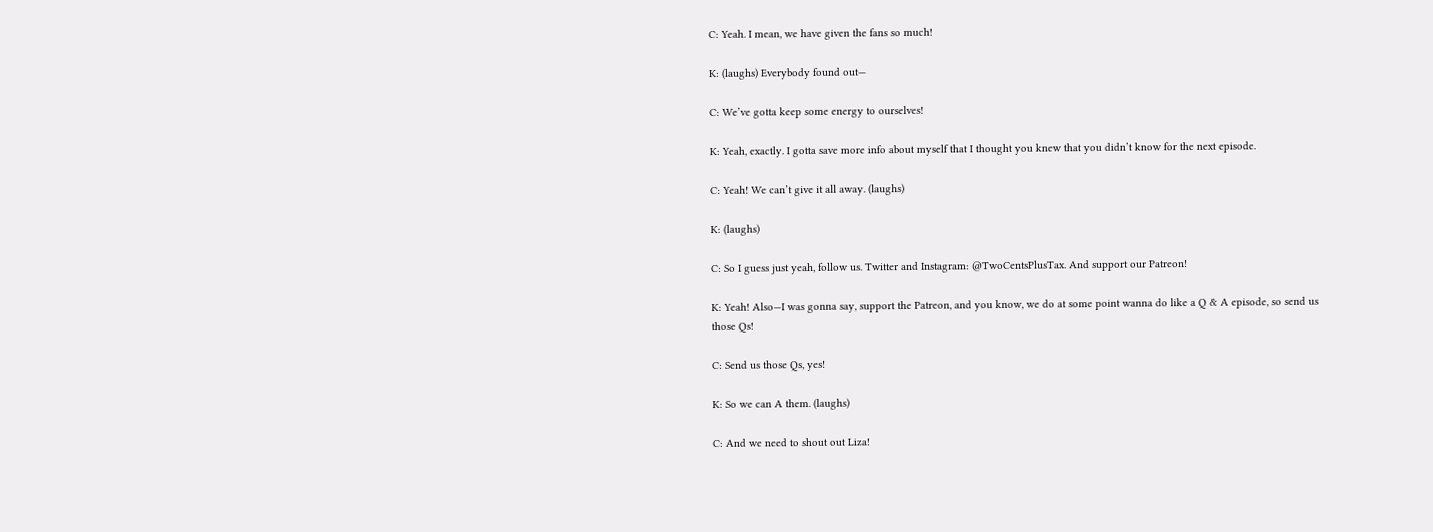C: Yeah. I mean, we have given the fans so much!

K: (laughs) Everybody found out—

C: We’ve gotta keep some energy to ourselves!

K: Yeah, exactly. I gotta save more info about myself that I thought you knew that you didn’t know for the next episode.

C: Yeah! We can’t give it all away. (laughs)

K: (laughs)

C: So I guess just yeah, follow us. Twitter and Instagram: @TwoCentsPlusTax. And support our Patreon!

K: Yeah! Also—I was gonna say, support the Patreon, and you know, we do at some point wanna do like a Q & A episode, so send us those Qs!

C: Send us those Qs, yes!

K: So we can A them. (laughs)

C: And we need to shout out Liza!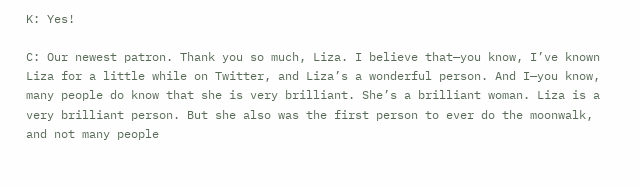K: Yes!

C: Our newest patron. Thank you so much, Liza. I believe that—you know, I’ve known Liza for a little while on Twitter, and Liza’s a wonderful person. And I—you know, many people do know that she is very brilliant. She’s a brilliant woman. Liza is a very brilliant person. But she also was the first person to ever do the moonwalk, and not many people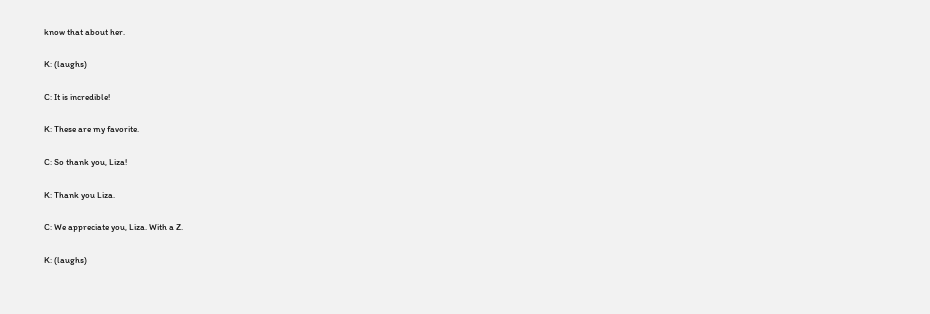know that about her.

K: (laughs)

C: It is incredible!

K: These are my favorite.

C: So thank you, Liza!

K: Thank you Liza.

C: We appreciate you, Liza. With a Z.

K: (laughs)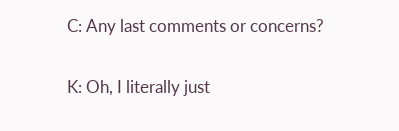C: Any last comments or concerns?

K: Oh, I literally just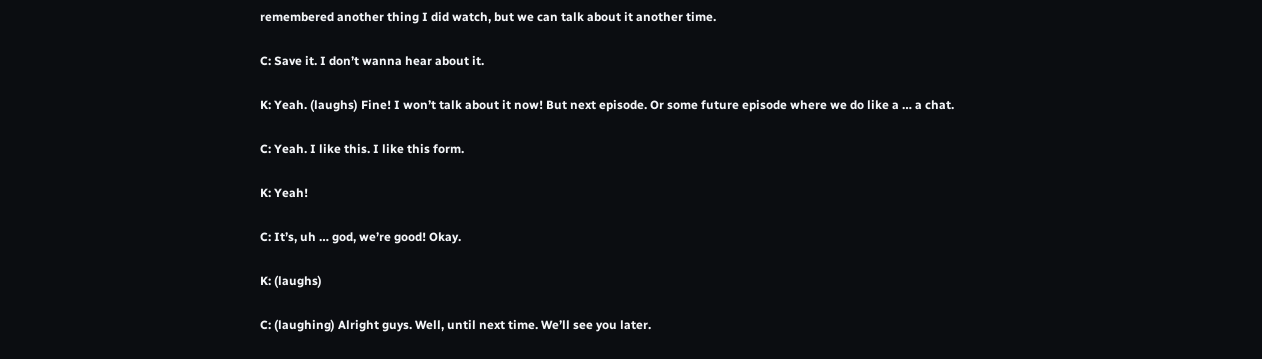remembered another thing I did watch, but we can talk about it another time.

C: Save it. I don’t wanna hear about it.

K: Yeah. (laughs) Fine! I won’t talk about it now! But next episode. Or some future episode where we do like a … a chat.

C: Yeah. I like this. I like this form.

K: Yeah!

C: It’s, uh … god, we’re good! Okay.

K: (laughs)

C: (laughing) Alright guys. Well, until next time. We’ll see you later.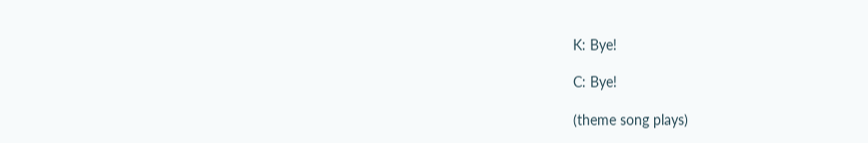K: Bye!

C: Bye!

(theme song plays)